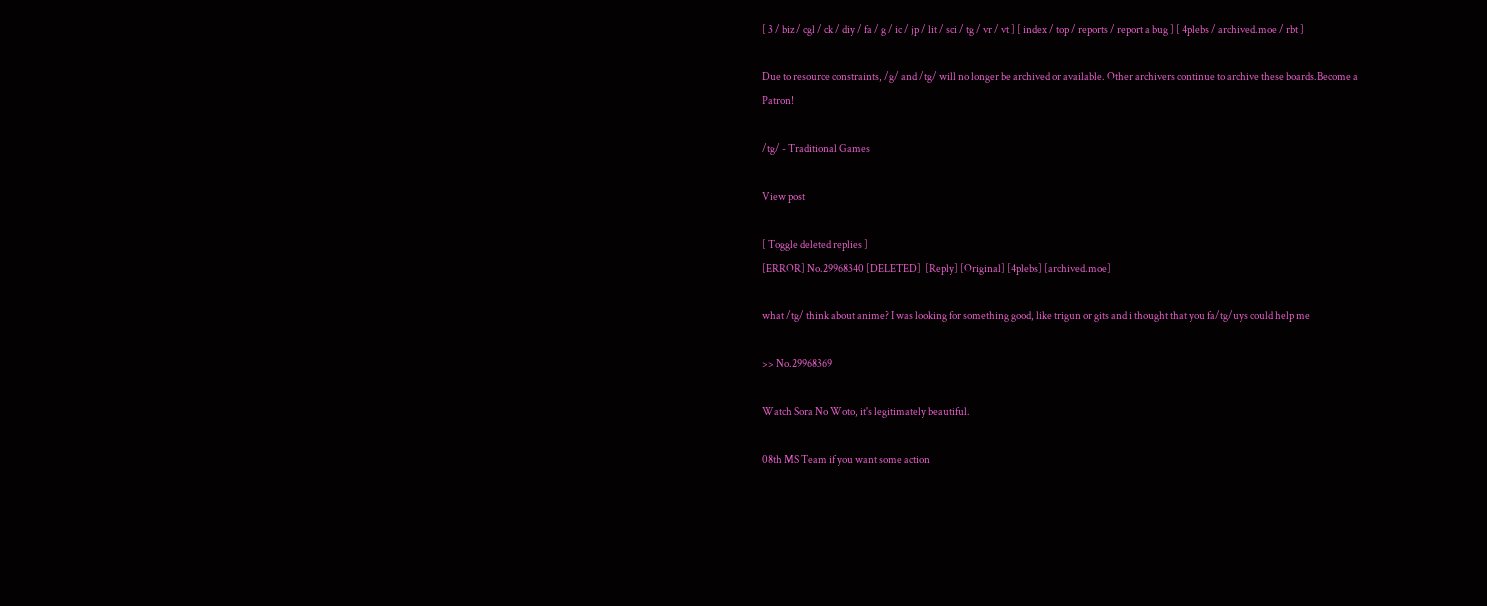[ 3 / biz / cgl / ck / diy / fa / g / ic / jp / lit / sci / tg / vr / vt ] [ index / top / reports / report a bug ] [ 4plebs / archived.moe / rbt ]

Due to resource constraints, /g/ and /tg/ will no longer be archived or available. Other archivers continue to archive these boards.Become a Patron!

/tg/ - Traditional Games

View post

[ Toggle deleted replies ]
[ERROR] No.29968340 [DELETED]  [Reply] [Original] [4plebs] [archived.moe]

what /tg/ think about anime? I was looking for something good, like trigun or gits and i thought that you fa/tg/uys could help me

>> No.29968369

Watch Sora No Woto, it's legitimately beautiful.

08th MS Team if you want some action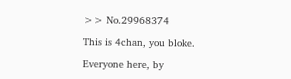>> No.29968374

This is 4chan, you bloke.

Everyone here, by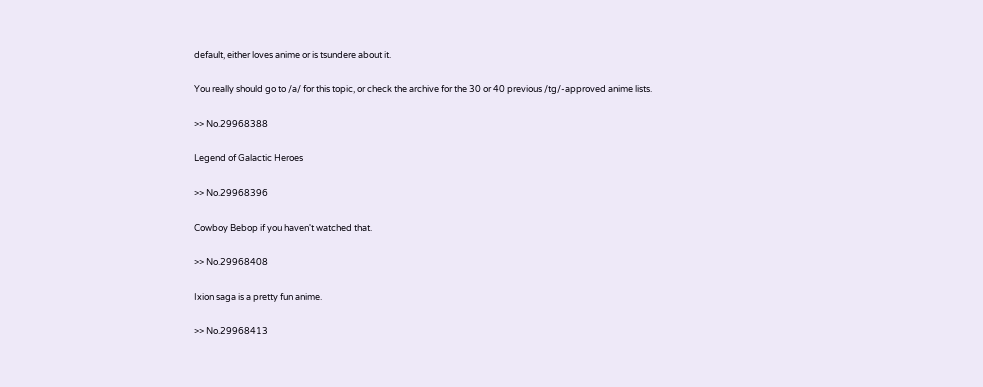default, either loves anime or is tsundere about it.

You really should go to /a/ for this topic, or check the archive for the 30 or 40 previous /tg/-approved anime lists.

>> No.29968388

Legend of Galactic Heroes

>> No.29968396

Cowboy Bebop if you haven't watched that.

>> No.29968408

Ixion saga is a pretty fun anime.

>> No.29968413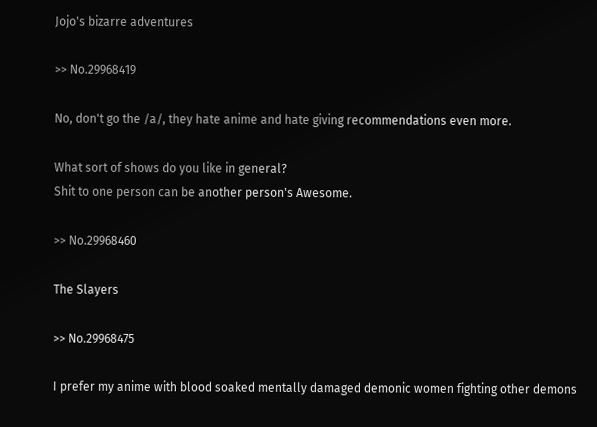Jojo's bizarre adventures

>> No.29968419

No, don't go the /a/, they hate anime and hate giving recommendations even more.

What sort of shows do you like in general?
Shit to one person can be another person's Awesome.

>> No.29968460

The Slayers

>> No.29968475

I prefer my anime with blood soaked mentally damaged demonic women fighting other demons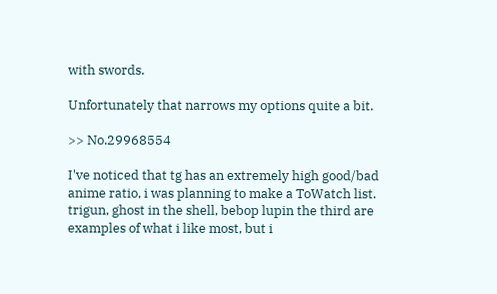with swords.

Unfortunately that narrows my options quite a bit.

>> No.29968554

I've noticed that tg has an extremely high good/bad anime ratio, i was planning to make a ToWatch list.
trigun, ghost in the shell, bebop lupin the third are examples of what i like most, but i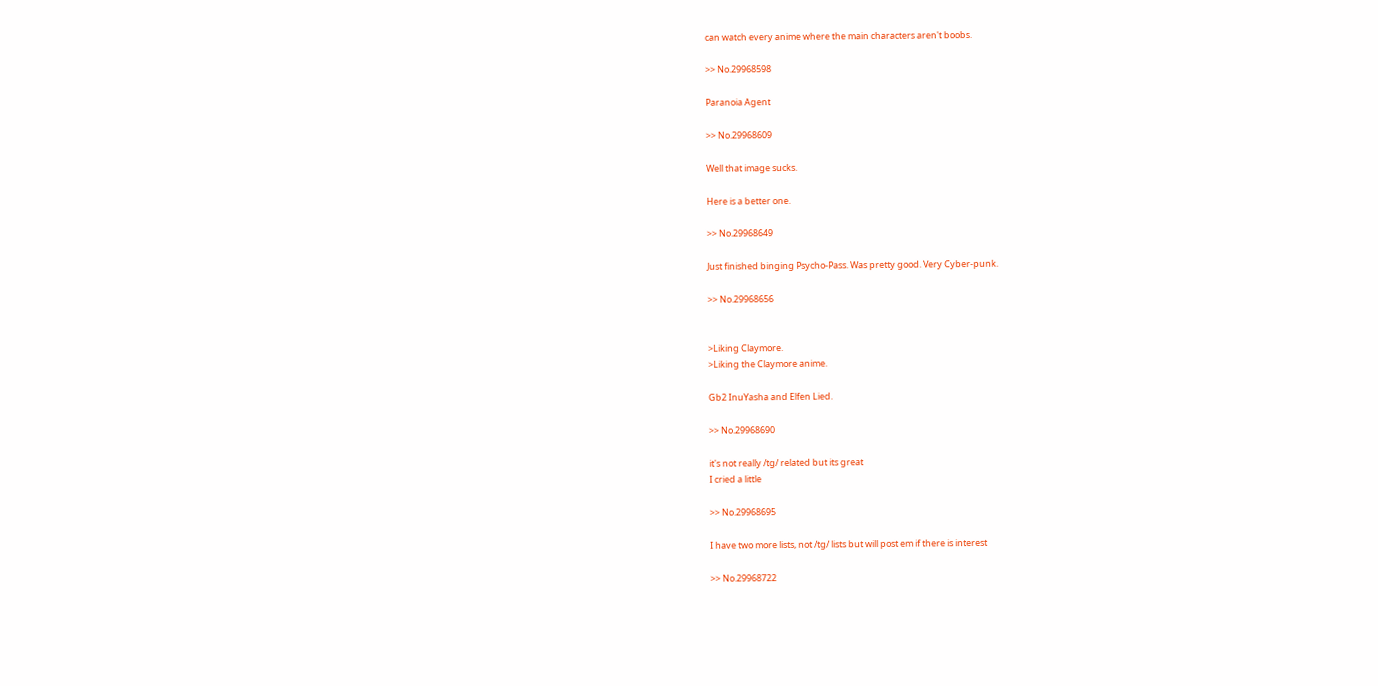can watch every anime where the main characters aren't boobs.

>> No.29968598

Paranoia Agent

>> No.29968609

Well that image sucks.

Here is a better one.

>> No.29968649

Just finished binging Psycho-Pass. Was pretty good. Very Cyber-punk.

>> No.29968656


>Liking Claymore.
>Liking the Claymore anime.

Gb2 InuYasha and Elfen Lied.

>> No.29968690

it's not really /tg/ related but its great
I cried a little

>> No.29968695

I have two more lists, not /tg/ lists but will post em if there is interest

>> No.29968722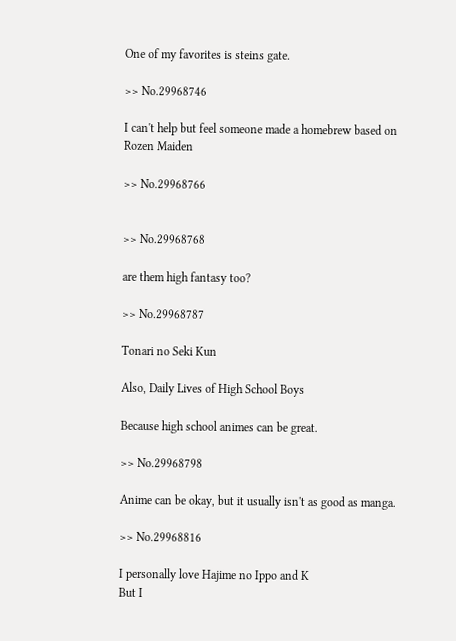One of my favorites is steins gate.

>> No.29968746

I can't help but feel someone made a homebrew based on Rozen Maiden

>> No.29968766


>> No.29968768

are them high fantasy too?

>> No.29968787

Tonari no Seki Kun

Also, Daily Lives of High School Boys

Because high school animes can be great.

>> No.29968798

Anime can be okay, but it usually isn't as good as manga.

>> No.29968816

I personally love Hajime no Ippo and K
But I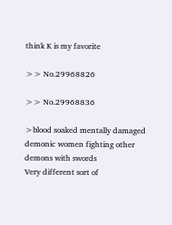think K is my favorite

>> No.29968826

>> No.29968836

>blood soaked mentally damaged demonic women fighting other demons with swords
Very different sort of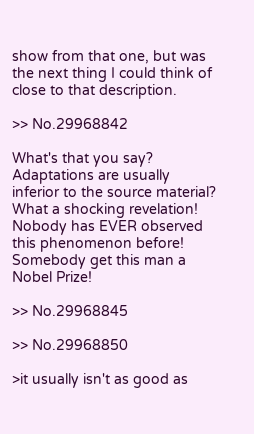show from that one, but was the next thing I could think of close to that description.

>> No.29968842

What's that you say? Adaptations are usually inferior to the source material?
What a shocking revelation! Nobody has EVER observed this phenomenon before! Somebody get this man a Nobel Prize!

>> No.29968845

>> No.29968850

>it usually isn't as good as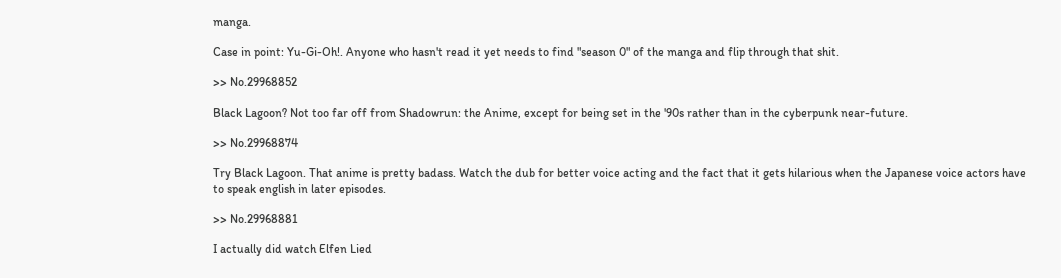manga.

Case in point: Yu-Gi-Oh!. Anyone who hasn't read it yet needs to find "season 0" of the manga and flip through that shit.

>> No.29968852

Black Lagoon? Not too far off from Shadowrun: the Anime, except for being set in the '90s rather than in the cyberpunk near-future.

>> No.29968874

Try Black Lagoon. That anime is pretty badass. Watch the dub for better voice acting and the fact that it gets hilarious when the Japanese voice actors have to speak english in later episodes.

>> No.29968881

I actually did watch Elfen Lied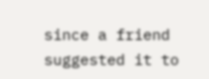since a friend suggested it to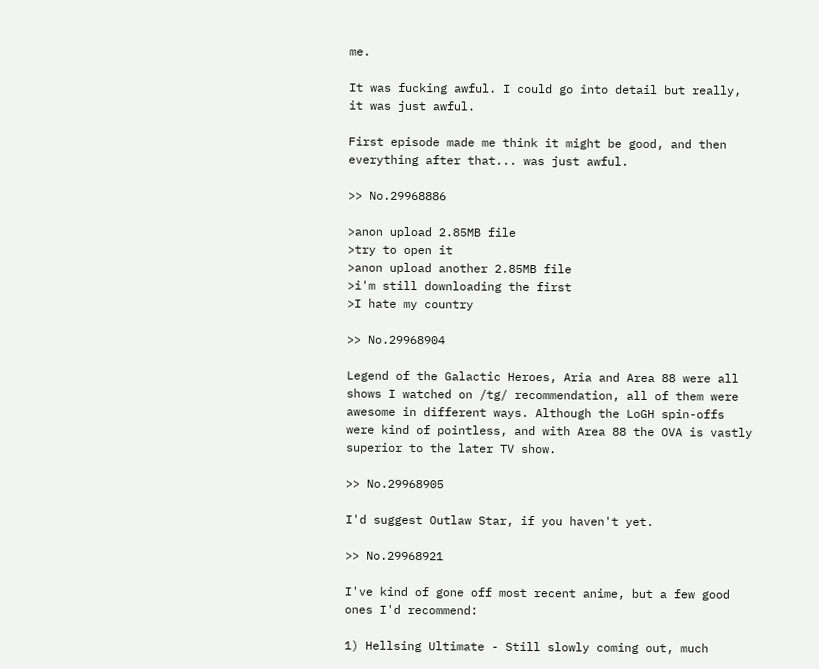me.

It was fucking awful. I could go into detail but really, it was just awful.

First episode made me think it might be good, and then everything after that... was just awful.

>> No.29968886

>anon upload 2.85MB file
>try to open it
>anon upload another 2.85MB file
>i'm still downloading the first
>I hate my country

>> No.29968904

Legend of the Galactic Heroes, Aria and Area 88 were all shows I watched on /tg/ recommendation, all of them were awesome in different ways. Although the LoGH spin-offs were kind of pointless, and with Area 88 the OVA is vastly superior to the later TV show.

>> No.29968905

I'd suggest Outlaw Star, if you haven't yet.

>> No.29968921

I've kind of gone off most recent anime, but a few good ones I'd recommend:

1) Hellsing Ultimate - Still slowly coming out, much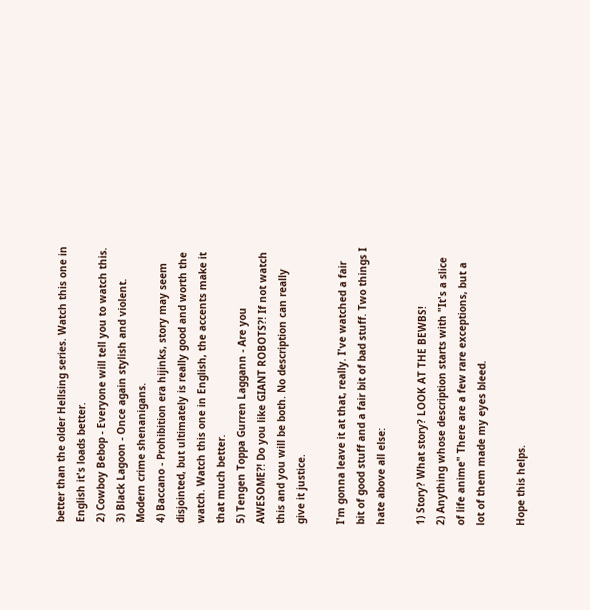better than the older Hellsing series. Watch this one in English it's loads better.
2) Cowboy Bebop - Everyone will tell you to watch this.
3) Black Lagoon - Once again stylish and violent. Modern crime shenanigans.
4) Baccano - Prohibition era hijinks, story may seem disjointed, but ultimately is really good and worth the watch. Watch this one in English, the accents make it that much better.
5) Tengen Toppa Gurren Laggann - Are you AWESOME?! Do you like GIANT ROBOTS?! If not watch this and you will be both. No description can really give it justice.

I'm gonna leave it at that, really. I've watched a fair bit of good stuff and a fair bit of bad stuff. Two things I hate above all else:

1) Story? What story? LOOK AT THE BEWBS!
2) Anything whose description starts with "It's a slice of life anime" There are a few rare exceptions, but a lot of them made my eyes bleed.

Hope this helps.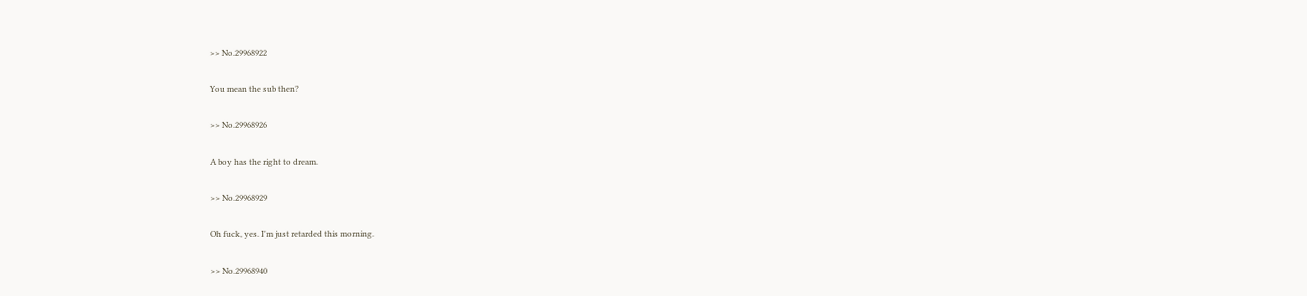>> No.29968922

You mean the sub then?

>> No.29968926

A boy has the right to dream.

>> No.29968929

Oh fuck, yes. I'm just retarded this morning.

>> No.29968940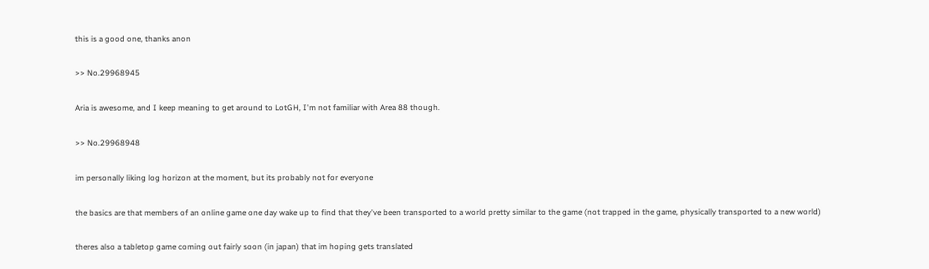this is a good one, thanks anon

>> No.29968945

Aria is awesome, and I keep meaning to get around to LotGH, I'm not familiar with Area 88 though.

>> No.29968948

im personally liking log horizon at the moment, but its probably not for everyone

the basics are that members of an online game one day wake up to find that they've been transported to a world pretty similar to the game (not trapped in the game, physically transported to a new world)

theres also a tabletop game coming out fairly soon (in japan) that im hoping gets translated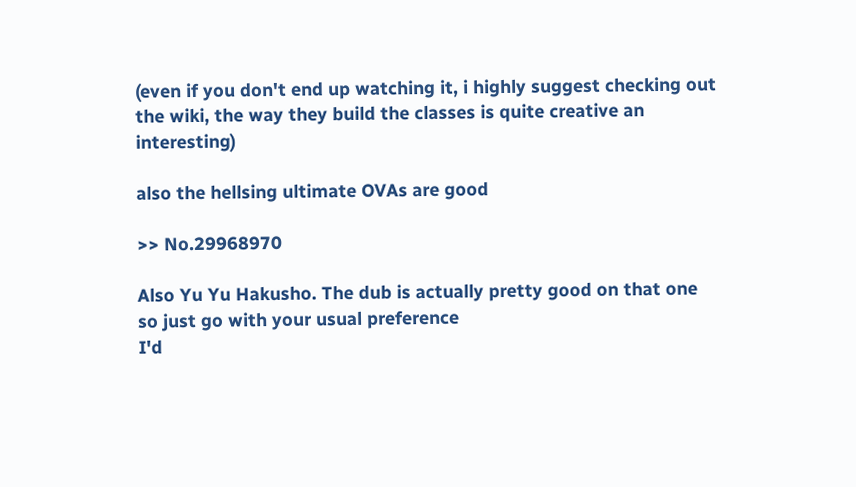(even if you don't end up watching it, i highly suggest checking out the wiki, the way they build the classes is quite creative an interesting)

also the hellsing ultimate OVAs are good

>> No.29968970

Also Yu Yu Hakusho. The dub is actually pretty good on that one so just go with your usual preference
I'd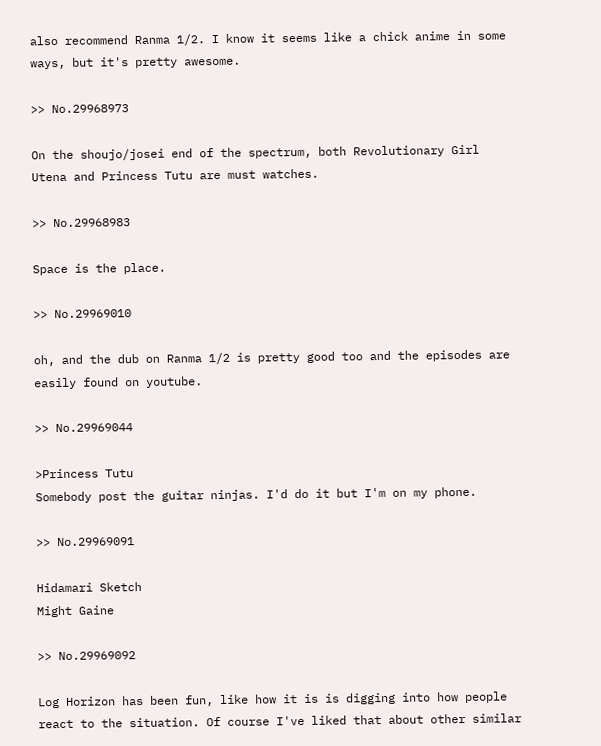also recommend Ranma 1/2. I know it seems like a chick anime in some ways, but it's pretty awesome.

>> No.29968973

On the shoujo/josei end of the spectrum, both Revolutionary Girl Utena and Princess Tutu are must watches.

>> No.29968983

Space is the place.

>> No.29969010

oh, and the dub on Ranma 1/2 is pretty good too and the episodes are easily found on youtube.

>> No.29969044

>Princess Tutu
Somebody post the guitar ninjas. I'd do it but I'm on my phone.

>> No.29969091

Hidamari Sketch
Might Gaine

>> No.29969092

Log Horizon has been fun, like how it is is digging into how people react to the situation. Of course I've liked that about other similar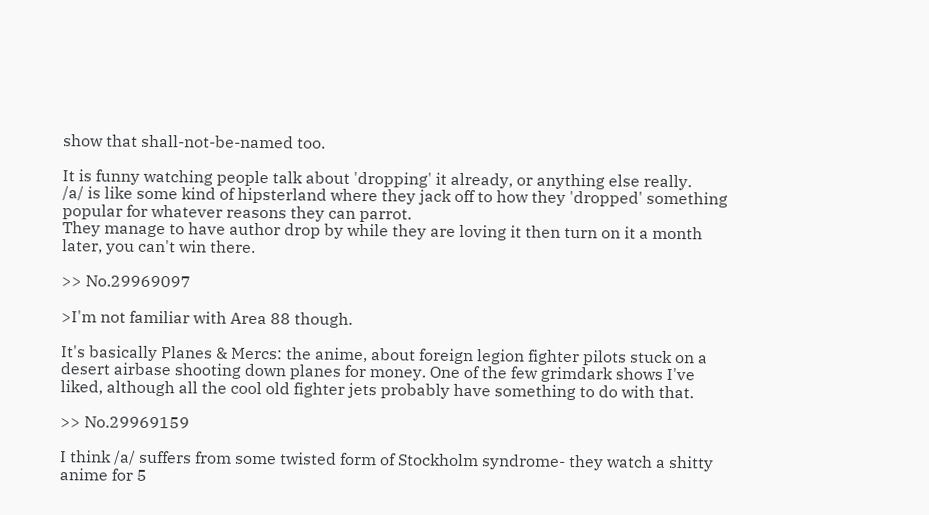show that shall-not-be-named too.

It is funny watching people talk about 'dropping' it already, or anything else really.
/a/ is like some kind of hipsterland where they jack off to how they 'dropped' something popular for whatever reasons they can parrot.
They manage to have author drop by while they are loving it then turn on it a month later, you can't win there.

>> No.29969097

>I'm not familiar with Area 88 though.

It's basically Planes & Mercs: the anime, about foreign legion fighter pilots stuck on a desert airbase shooting down planes for money. One of the few grimdark shows I've liked, although all the cool old fighter jets probably have something to do with that.

>> No.29969159

I think /a/ suffers from some twisted form of Stockholm syndrome- they watch a shitty anime for 5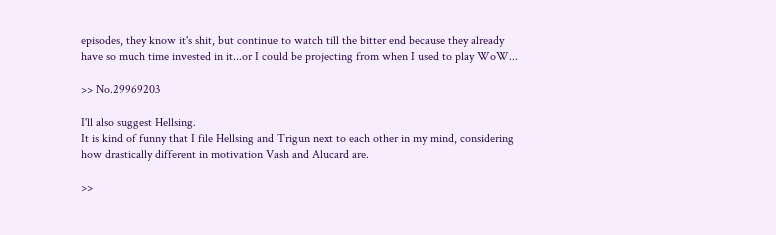episodes, they know it's shit, but continue to watch till the bitter end because they already have so much time invested in it...or I could be projecting from when I used to play WoW...

>> No.29969203

I'll also suggest Hellsing.
It is kind of funny that I file Hellsing and Trigun next to each other in my mind, considering how drastically different in motivation Vash and Alucard are.

>>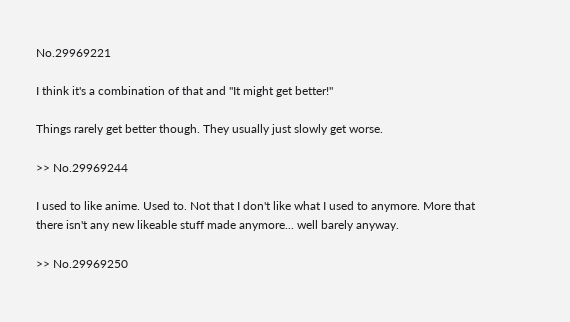No.29969221

I think it's a combination of that and "It might get better!"

Things rarely get better though. They usually just slowly get worse.

>> No.29969244

I used to like anime. Used to. Not that I don't like what I used to anymore. More that there isn't any new likeable stuff made anymore... well barely anyway.

>> No.29969250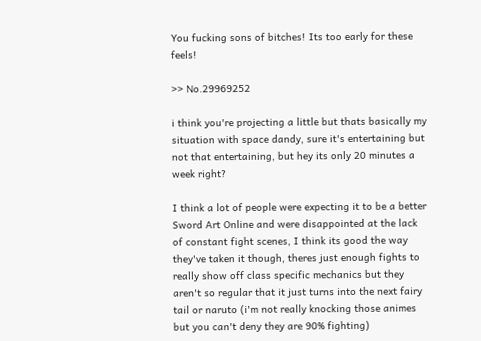You fucking sons of bitches! Its too early for these feels!

>> No.29969252

i think you're projecting a little but thats basically my situation with space dandy, sure it's entertaining but not that entertaining, but hey its only 20 minutes a week right?

I think a lot of people were expecting it to be a better Sword Art Online and were disappointed at the lack of constant fight scenes, I think its good the way they've taken it though, theres just enough fights to really show off class specific mechanics but they aren't so regular that it just turns into the next fairy tail or naruto (i'm not really knocking those animes but you can't deny they are 90% fighting)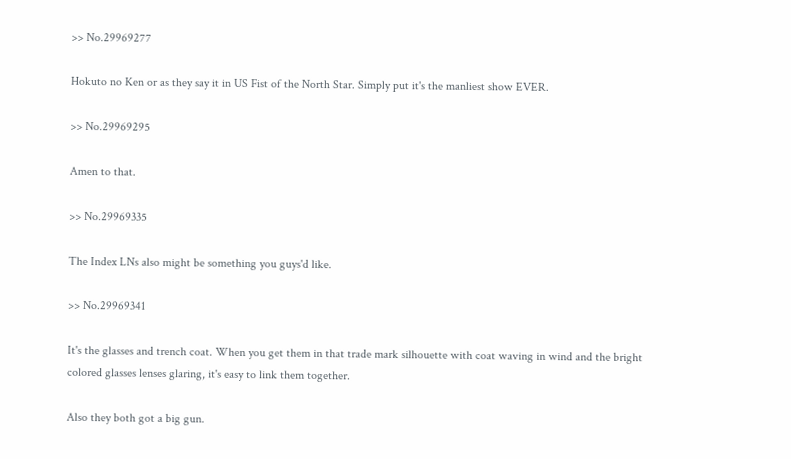>> No.29969277

Hokuto no Ken or as they say it in US Fist of the North Star. Simply put it's the manliest show EVER.

>> No.29969295

Amen to that.

>> No.29969335

The Index LNs also might be something you guys'd like.

>> No.29969341

It's the glasses and trench coat. When you get them in that trade mark silhouette with coat waving in wind and the bright colored glasses lenses glaring, it's easy to link them together.

Also they both got a big gun.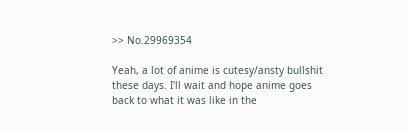>> No.29969354

Yeah, a lot of anime is cutesy/ansty bullshit these days. I'll wait and hope anime goes back to what it was like in the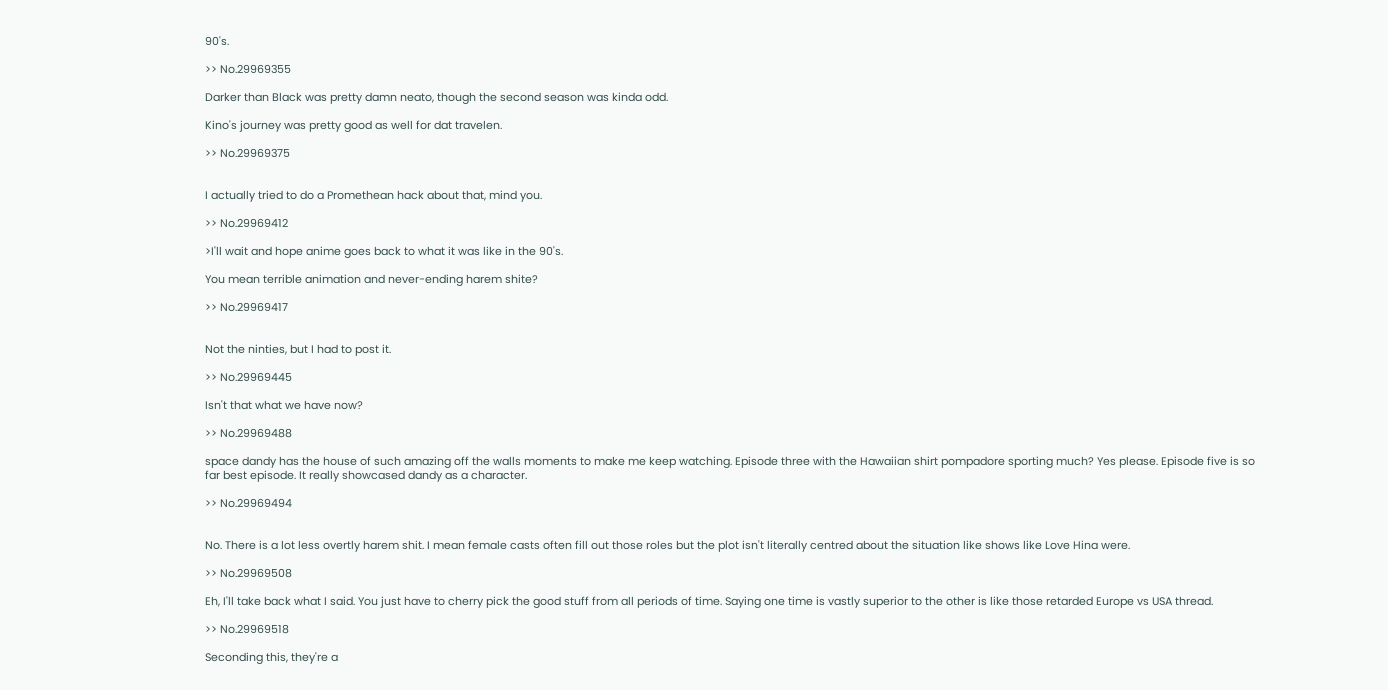90's.

>> No.29969355

Darker than Black was pretty damn neato, though the second season was kinda odd.

Kino's journey was pretty good as well for dat travelen.

>> No.29969375


I actually tried to do a Promethean hack about that, mind you.

>> No.29969412

>I'll wait and hope anime goes back to what it was like in the 90's.

You mean terrible animation and never-ending harem shite?

>> No.29969417


Not the ninties, but I had to post it.

>> No.29969445

Isn't that what we have now?

>> No.29969488

space dandy has the house of such amazing off the walls moments to make me keep watching. Episode three with the Hawaiian shirt pompadore sporting much? Yes please. Episode five is so far best episode. It really showcased dandy as a character.

>> No.29969494


No. There is a lot less overtly harem shit. I mean female casts often fill out those roles but the plot isn't literally centred about the situation like shows like Love Hina were.

>> No.29969508

Eh, I'll take back what I said. You just have to cherry pick the good stuff from all periods of time. Saying one time is vastly superior to the other is like those retarded Europe vs USA thread.

>> No.29969518

Seconding this, they're a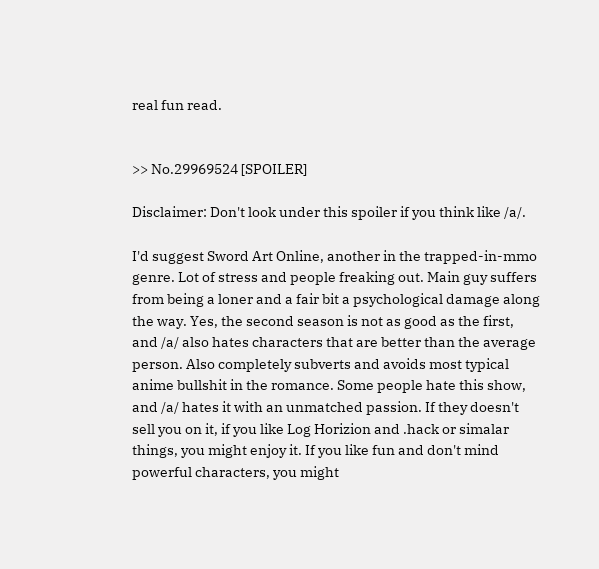real fun read.


>> No.29969524 [SPOILER]

Disclaimer: Don't look under this spoiler if you think like /a/.

I'd suggest Sword Art Online, another in the trapped-in-mmo genre. Lot of stress and people freaking out. Main guy suffers from being a loner and a fair bit a psychological damage along the way. Yes, the second season is not as good as the first, and /a/ also hates characters that are better than the average person. Also completely subverts and avoids most typical anime bullshit in the romance. Some people hate this show, and /a/ hates it with an unmatched passion. If they doesn't sell you on it, if you like Log Horizion and .hack or simalar things, you might enjoy it. If you like fun and don't mind powerful characters, you might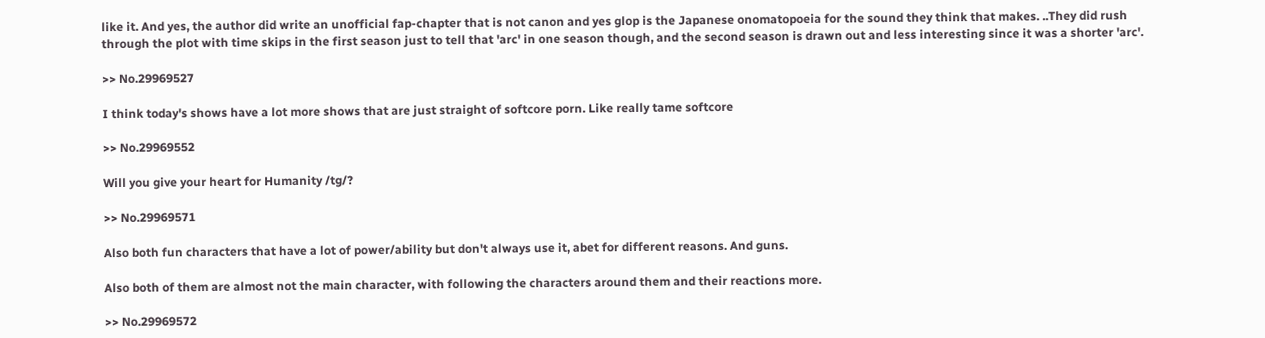like it. And yes, the author did write an unofficial fap-chapter that is not canon and yes glop is the Japanese onomatopoeia for the sound they think that makes. ..They did rush through the plot with time skips in the first season just to tell that 'arc' in one season though, and the second season is drawn out and less interesting since it was a shorter 'arc'.

>> No.29969527

I think today's shows have a lot more shows that are just straight of softcore porn. Like really tame softcore

>> No.29969552

Will you give your heart for Humanity /tg/?

>> No.29969571

Also both fun characters that have a lot of power/ability but don't always use it, abet for different reasons. And guns.

Also both of them are almost not the main character, with following the characters around them and their reactions more.

>> No.29969572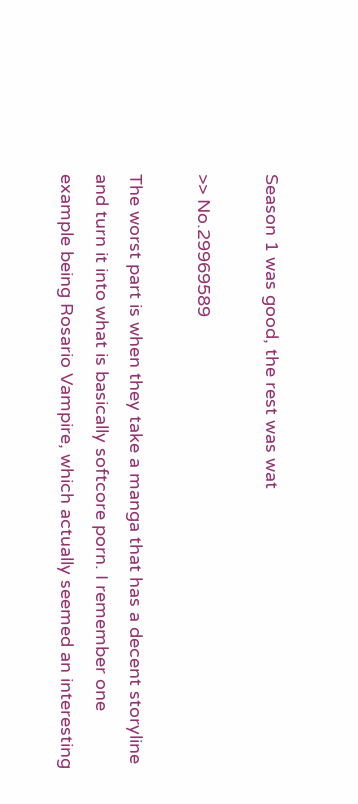Season 1 was good, the rest was wat

>> No.29969589

The worst part is when they take a manga that has a decent storyline and turn it into what is basically softcore porn. I remember one example being Rosario Vampire, which actually seemed an interesting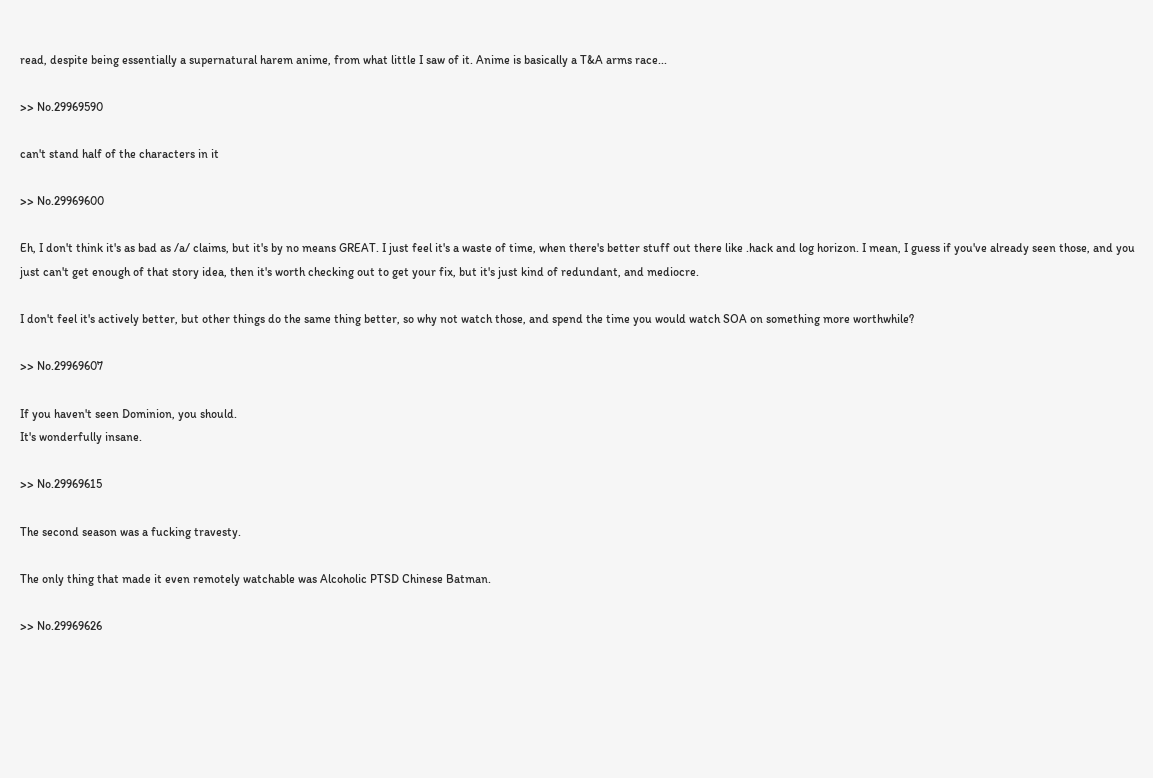read, despite being essentially a supernatural harem anime, from what little I saw of it. Anime is basically a T&A arms race...

>> No.29969590

can't stand half of the characters in it

>> No.29969600

Eh, I don't think it's as bad as /a/ claims, but it's by no means GREAT. I just feel it's a waste of time, when there's better stuff out there like .hack and log horizon. I mean, I guess if you've already seen those, and you just can't get enough of that story idea, then it's worth checking out to get your fix, but it's just kind of redundant, and mediocre.

I don't feel it's actively better, but other things do the same thing better, so why not watch those, and spend the time you would watch SOA on something more worthwhile?

>> No.29969607

If you haven't seen Dominion, you should.
It's wonderfully insane.

>> No.29969615

The second season was a fucking travesty.

The only thing that made it even remotely watchable was Alcoholic PTSD Chinese Batman.

>> No.29969626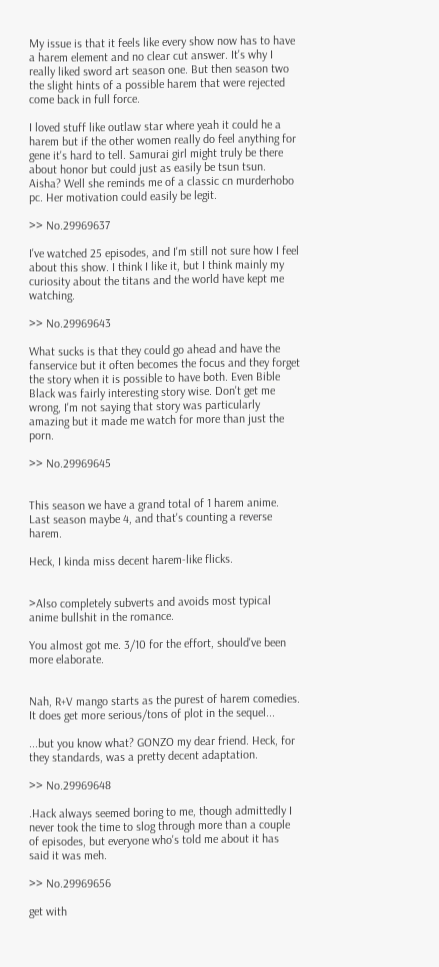My issue is that it feels like every show now has to have a harem element and no clear cut answer. It's why I really liked sword art season one. But then season two the slight hints of a possible harem that were rejected come back in full force.

I loved stuff like outlaw star where yeah it could he a harem but if the other women really do feel anything for gene it's hard to tell. Samurai girl might truly be there about honor but could just as easily be tsun tsun. Aisha? Well she reminds me of a classic cn murderhobo pc. Her motivation could easily be legit.

>> No.29969637

I've watched 25 episodes, and I'm still not sure how I feel about this show. I think I like it, but I think mainly my curiosity about the titans and the world have kept me watching.

>> No.29969643

What sucks is that they could go ahead and have the fanservice but it often becomes the focus and they forget the story when it is possible to have both. Even Bible Black was fairly interesting story wise. Don't get me wrong, I'm not saying that story was particularly amazing but it made me watch for more than just the porn.

>> No.29969645


This season we have a grand total of 1 harem anime. Last season maybe 4, and that's counting a reverse harem.

Heck, I kinda miss decent harem-like flicks.


>Also completely subverts and avoids most typical anime bullshit in the romance.

You almost got me. 3/10 for the effort, should've been more elaborate.


Nah, R+V mango starts as the purest of harem comedies. It does get more serious/tons of plot in the sequel...

...but you know what? GONZO my dear friend. Heck, for they standards, was a pretty decent adaptation.

>> No.29969648

.Hack always seemed boring to me, though admittedly I never took the time to slog through more than a couple of episodes, but everyone who's told me about it has said it was meh.

>> No.29969656

get with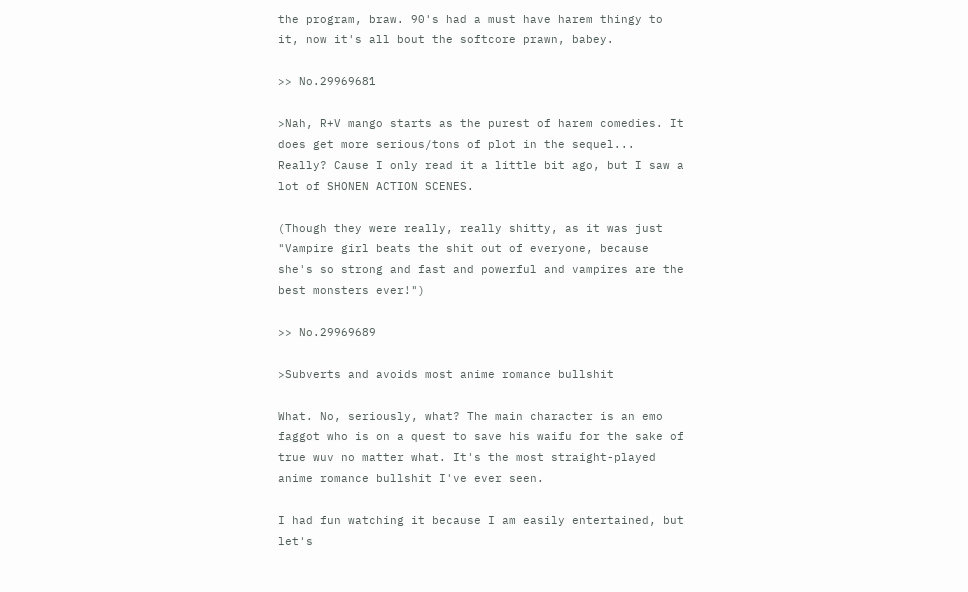the program, braw. 90's had a must have harem thingy to it, now it's all bout the softcore prawn, babey.

>> No.29969681

>Nah, R+V mango starts as the purest of harem comedies. It does get more serious/tons of plot in the sequel...
Really? Cause I only read it a little bit ago, but I saw a lot of SHONEN ACTION SCENES.

(Though they were really, really shitty, as it was just "Vampire girl beats the shit out of everyone, because she's so strong and fast and powerful and vampires are the best monsters ever!")

>> No.29969689

>Subverts and avoids most anime romance bullshit

What. No, seriously, what? The main character is an emo faggot who is on a quest to save his waifu for the sake of true wuv no matter what. It's the most straight-played anime romance bullshit I've ever seen.

I had fun watching it because I am easily entertained, but let's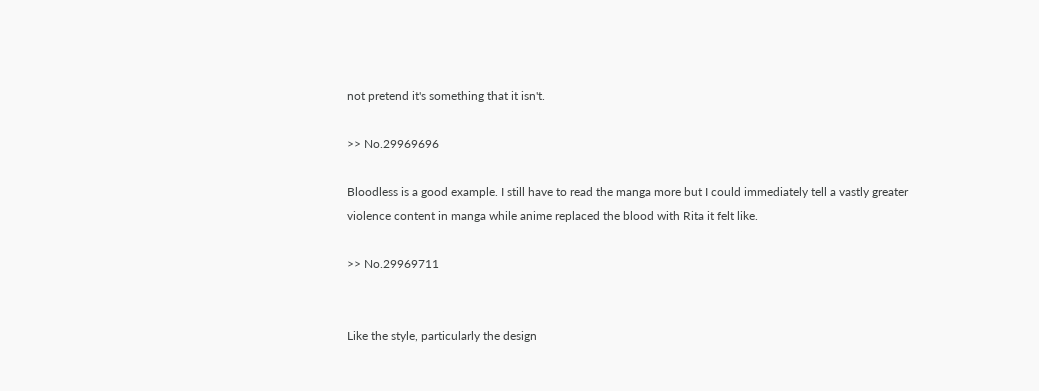not pretend it's something that it isn't.

>> No.29969696

Bloodless is a good example. I still have to read the manga more but I could immediately tell a vastly greater violence content in manga while anime replaced the blood with Rita it felt like.

>> No.29969711


Like the style, particularly the design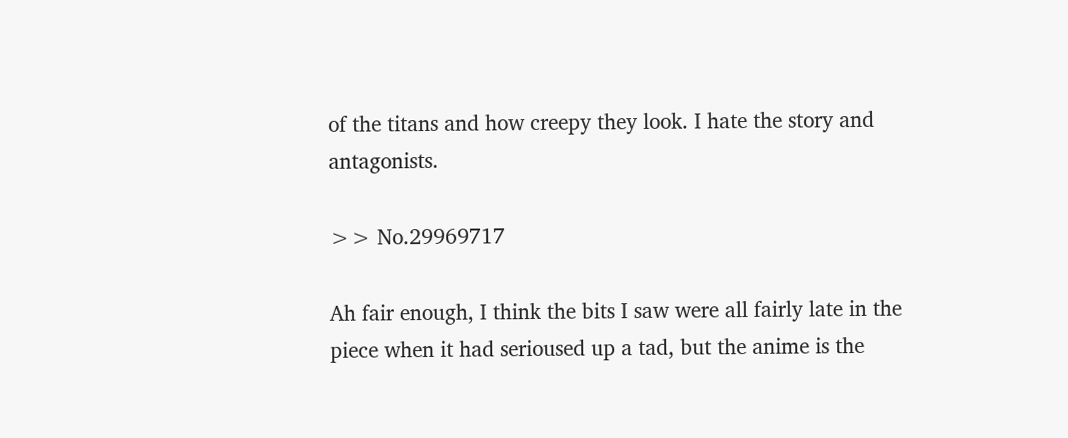of the titans and how creepy they look. I hate the story and antagonists.

>> No.29969717

Ah fair enough, I think the bits I saw were all fairly late in the piece when it had serioused up a tad, but the anime is the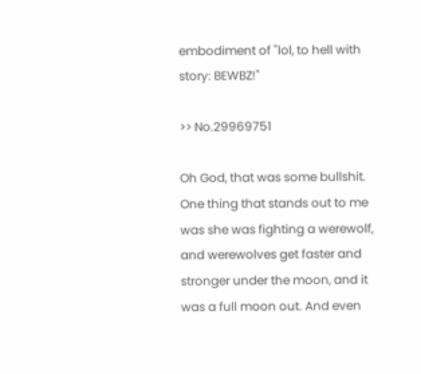embodiment of "lol, to hell with story: BEWBZ!"

>> No.29969751

Oh God, that was some bullshit. One thing that stands out to me was she was fighting a werewolf, and werewolves get faster and stronger under the moon, and it was a full moon out. And even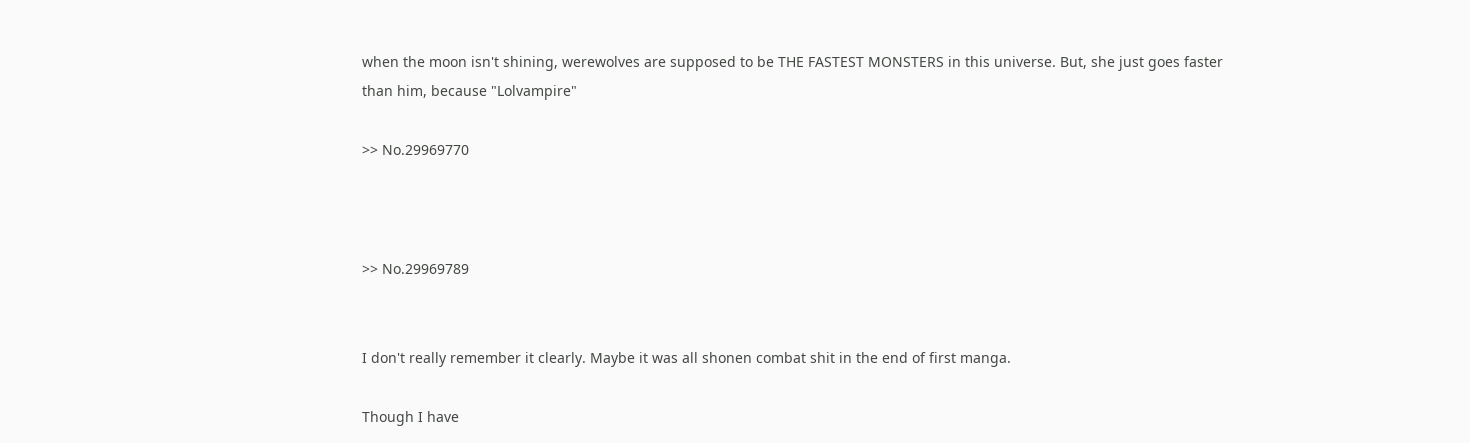when the moon isn't shining, werewolves are supposed to be THE FASTEST MONSTERS in this universe. But, she just goes faster than him, because "Lolvampire"

>> No.29969770



>> No.29969789


I don't really remember it clearly. Maybe it was all shonen combat shit in the end of first manga.

Though I have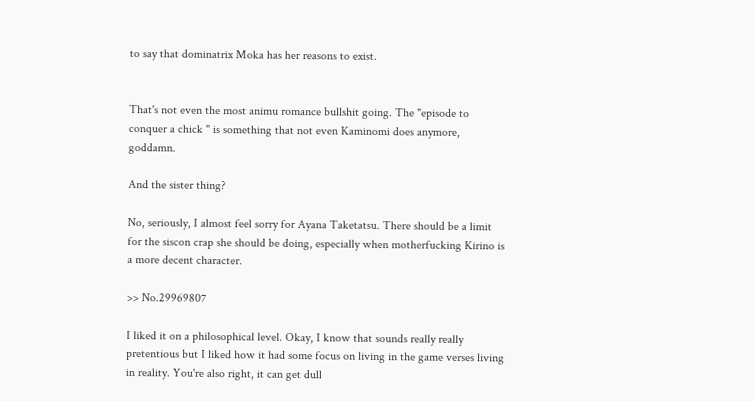to say that dominatrix Moka has her reasons to exist.


That's not even the most animu romance bullshit going. The "episode to conquer a chick " is something that not even Kaminomi does anymore, goddamn.

And the sister thing?

No, seriously, I almost feel sorry for Ayana Taketatsu. There should be a limit for the siscon crap she should be doing, especially when motherfucking Kirino is a more decent character.

>> No.29969807

I liked it on a philosophical level. Okay, I know that sounds really really pretentious but I liked how it had some focus on living in the game verses living in reality. You're also right, it can get dull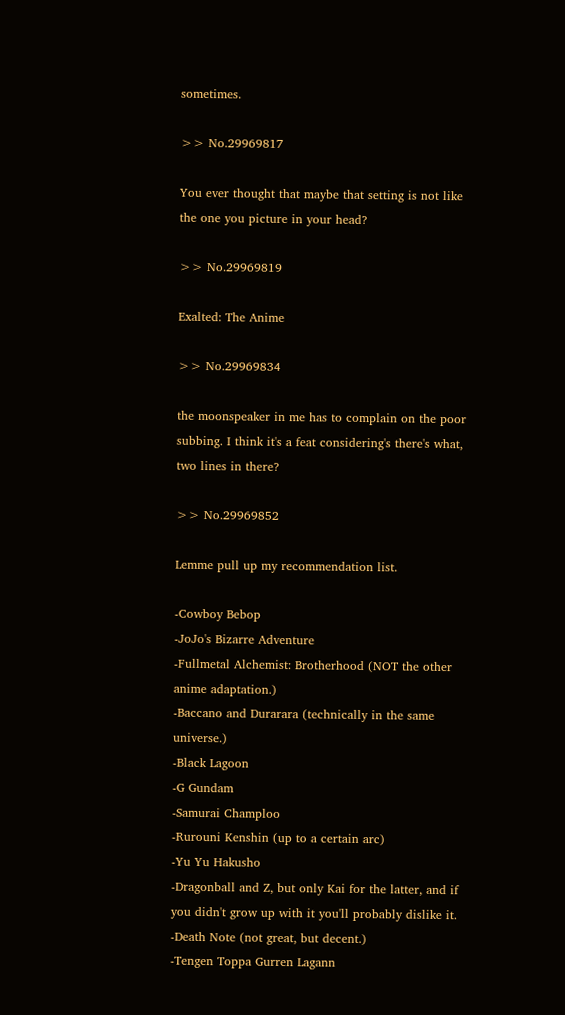sometimes.

>> No.29969817

You ever thought that maybe that setting is not like the one you picture in your head?

>> No.29969819

Exalted: The Anime

>> No.29969834

the moonspeaker in me has to complain on the poor subbing. I think it's a feat considering's there's what, two lines in there?

>> No.29969852

Lemme pull up my recommendation list.

-Cowboy Bebop
-JoJo's Bizarre Adventure
-Fullmetal Alchemist: Brotherhood (NOT the other anime adaptation.)
-Baccano and Durarara (technically in the same universe.)
-Black Lagoon
-G Gundam
-Samurai Champloo
-Rurouni Kenshin (up to a certain arc)
-Yu Yu Hakusho
-Dragonball and Z, but only Kai for the latter, and if you didn't grow up with it you'll probably dislike it.
-Death Note (not great, but decent.)
-Tengen Toppa Gurren Lagann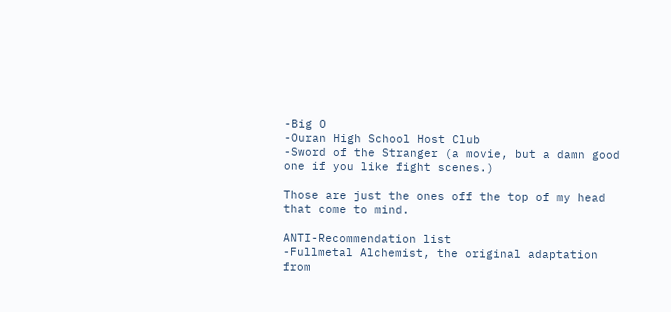-Big O
-Ouran High School Host Club
-Sword of the Stranger (a movie, but a damn good one if you like fight scenes.)

Those are just the ones off the top of my head that come to mind.

ANTI-Recommendation list
-Fullmetal Alchemist, the original adaptation from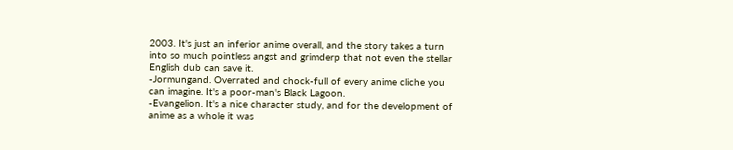2003. It's just an inferior anime overall, and the story takes a turn into so much pointless angst and grimderp that not even the stellar English dub can save it.
-Jormungand. Overrated and chock-full of every anime cliche you can imagine. It's a poor-man's Black Lagoon.
-Evangelion. It's a nice character study, and for the development of anime as a whole it was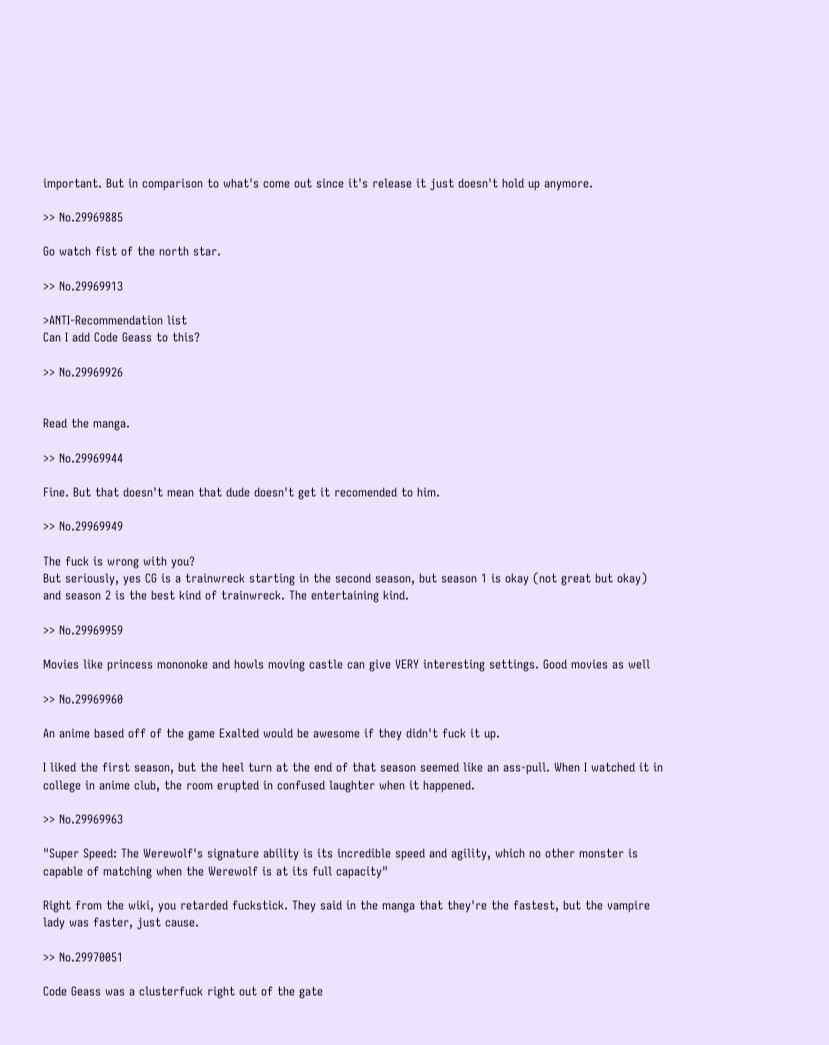important. But in comparison to what's come out since it's release it just doesn't hold up anymore.

>> No.29969885

Go watch fist of the north star.

>> No.29969913

>ANTI-Recommendation list
Can I add Code Geass to this?

>> No.29969926


Read the manga.

>> No.29969944

Fine. But that doesn't mean that dude doesn't get it recomended to him.

>> No.29969949

The fuck is wrong with you?
But seriously, yes CG is a trainwreck starting in the second season, but season 1 is okay (not great but okay) and season 2 is the best kind of trainwreck. The entertaining kind.

>> No.29969959

Movies like princess mononoke and howls moving castle can give VERY interesting settings. Good movies as well

>> No.29969960

An anime based off of the game Exalted would be awesome if they didn't fuck it up.

I liked the first season, but the heel turn at the end of that season seemed like an ass-pull. When I watched it in college in anime club, the room erupted in confused laughter when it happened.

>> No.29969963

"Super Speed: The Werewolf's signature ability is its incredible speed and agility, which no other monster is capable of matching when the Werewolf is at its full capacity"

Right from the wiki, you retarded fuckstick. They said in the manga that they're the fastest, but the vampire lady was faster, just cause.

>> No.29970051

Code Geass was a clusterfuck right out of the gate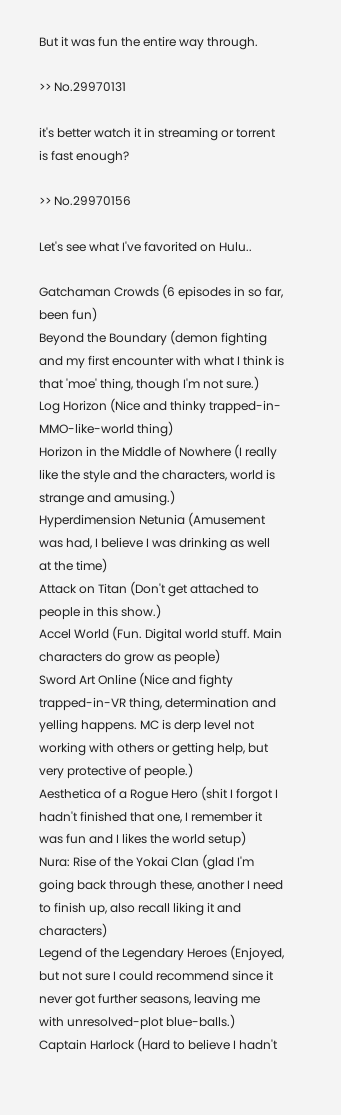But it was fun the entire way through.

>> No.29970131

it's better watch it in streaming or torrent is fast enough?

>> No.29970156

Let's see what I've favorited on Hulu..

Gatchaman Crowds (6 episodes in so far, been fun)
Beyond the Boundary (demon fighting and my first encounter with what I think is that 'moe' thing, though I'm not sure.)
Log Horizon (Nice and thinky trapped-in-MMO-like-world thing)
Horizon in the Middle of Nowhere (I really like the style and the characters, world is strange and amusing.)
Hyperdimension Netunia (Amusement was had, I believe I was drinking as well at the time)
Attack on Titan (Don't get attached to people in this show.)
Accel World (Fun. Digital world stuff. Main characters do grow as people)
Sword Art Online (Nice and fighty trapped-in-VR thing, determination and yelling happens. MC is derp level not working with others or getting help, but very protective of people.)
Aesthetica of a Rogue Hero (shit I forgot I hadn't finished that one, I remember it was fun and I likes the world setup)
Nura: Rise of the Yokai Clan (glad I'm going back through these, another I need to finish up, also recall liking it and characters)
Legend of the Legendary Heroes (Enjoyed, but not sure I could recommend since it never got further seasons, leaving me with unresolved-plot blue-balls.)
Captain Harlock (Hard to believe I hadn't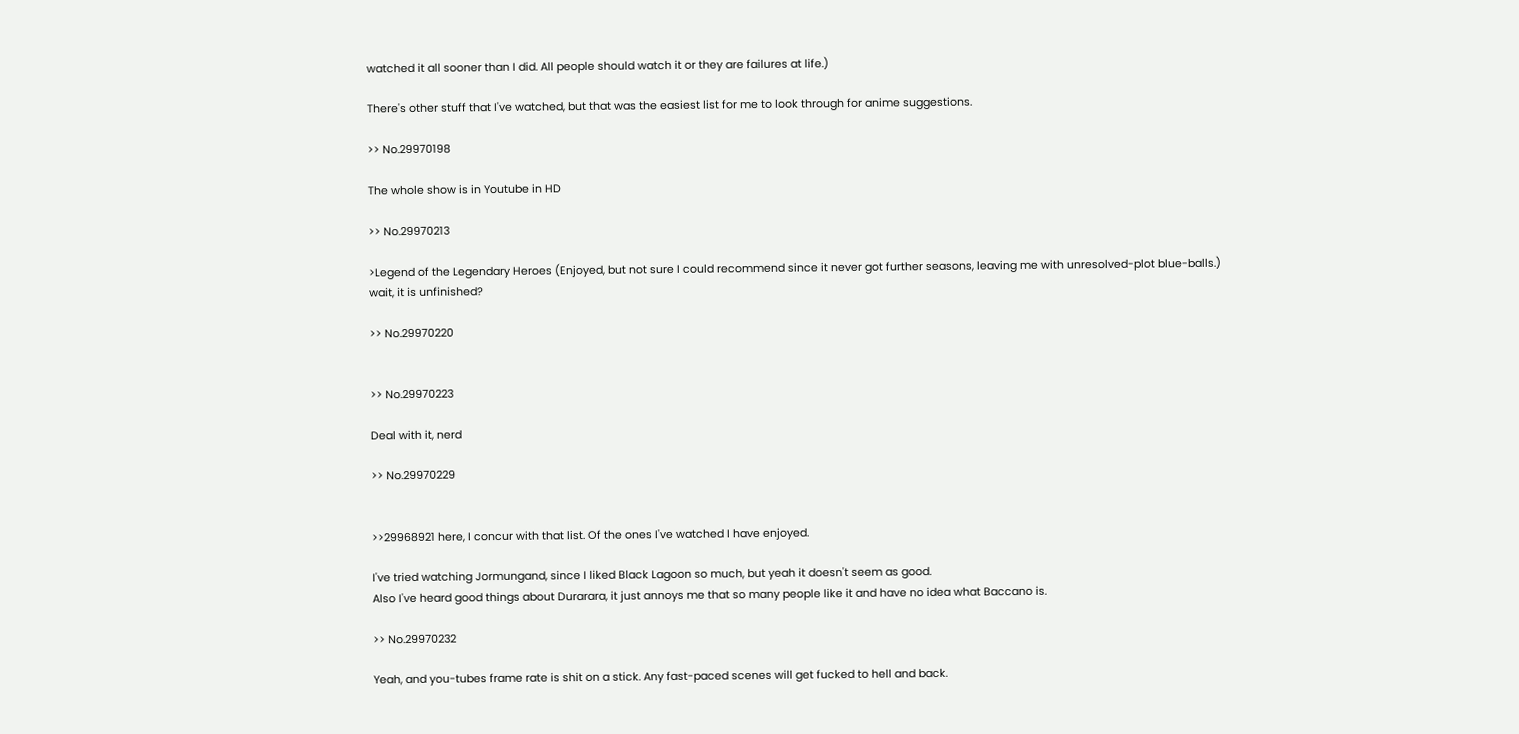watched it all sooner than I did. All people should watch it or they are failures at life.)

There's other stuff that I've watched, but that was the easiest list for me to look through for anime suggestions.

>> No.29970198

The whole show is in Youtube in HD

>> No.29970213

>Legend of the Legendary Heroes (Enjoyed, but not sure I could recommend since it never got further seasons, leaving me with unresolved-plot blue-balls.)
wait, it is unfinished?

>> No.29970220


>> No.29970223

Deal with it, nerd

>> No.29970229


>>29968921 here, I concur with that list. Of the ones I've watched I have enjoyed.

I've tried watching Jormungand, since I liked Black Lagoon so much, but yeah it doesn't seem as good.
Also I've heard good things about Durarara, it just annoys me that so many people like it and have no idea what Baccano is.

>> No.29970232

Yeah, and you-tubes frame rate is shit on a stick. Any fast-paced scenes will get fucked to hell and back.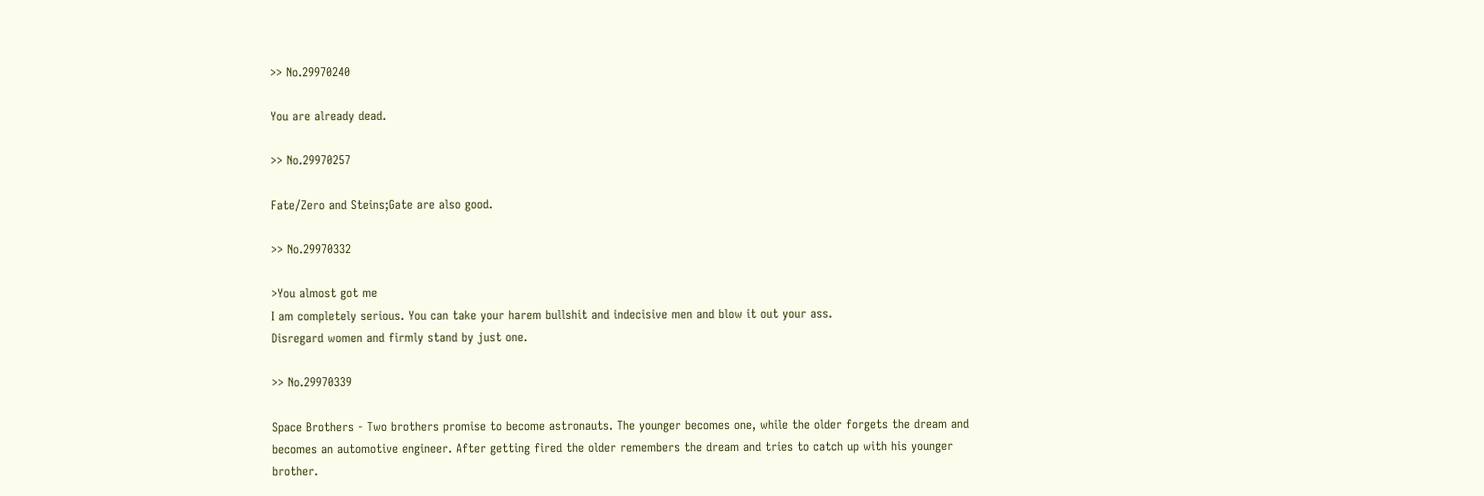>> No.29970240

You are already dead.

>> No.29970257

Fate/Zero and Steins;Gate are also good.

>> No.29970332

>You almost got me
I am completely serious. You can take your harem bullshit and indecisive men and blow it out your ass.
Disregard women and firmly stand by just one.

>> No.29970339

Space Brothers - Two brothers promise to become astronauts. The younger becomes one, while the older forgets the dream and becomes an automotive engineer. After getting fired the older remembers the dream and tries to catch up with his younger brother.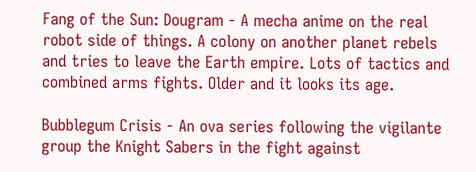Fang of the Sun: Dougram - A mecha anime on the real robot side of things. A colony on another planet rebels and tries to leave the Earth empire. Lots of tactics and combined arms fights. Older and it looks its age.

Bubblegum Crisis - An ova series following the vigilante group the Knight Sabers in the fight against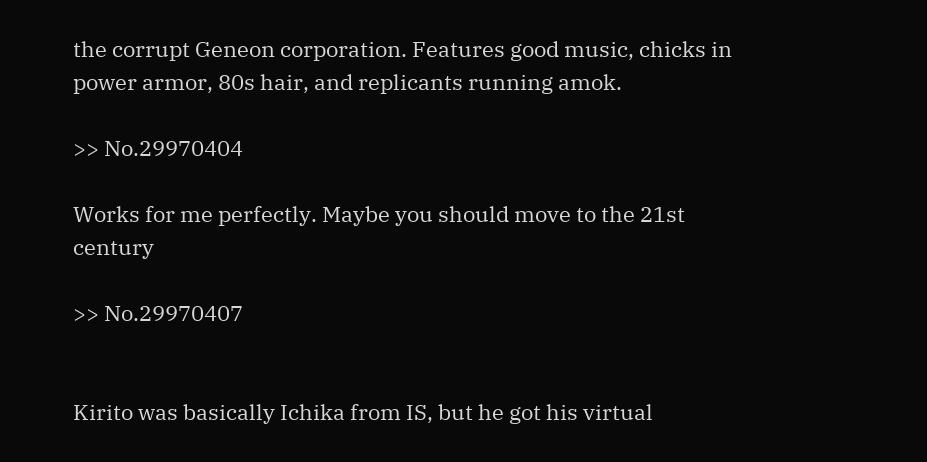the corrupt Geneon corporation. Features good music, chicks in power armor, 80s hair, and replicants running amok.

>> No.29970404

Works for me perfectly. Maybe you should move to the 21st century

>> No.29970407


Kirito was basically Ichika from IS, but he got his virtual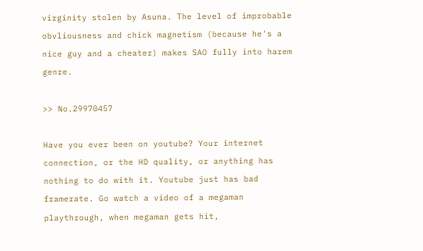virginity stolen by Asuna. The level of improbable obvliousness and chick magnetism (because he's a nice guy and a cheater) makes SAO fully into harem genre.

>> No.29970457

Have you ever been on youtube? Your internet connection, or the HD quality, or anything has nothing to do with it. Youtube just has bad framerate. Go watch a video of a megaman playthrough, when megaman gets hit,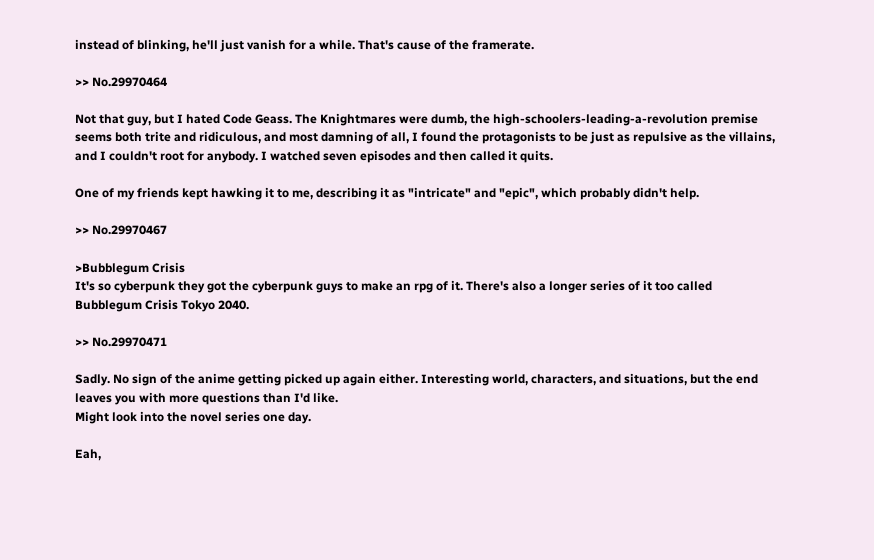instead of blinking, he'll just vanish for a while. That's cause of the framerate.

>> No.29970464

Not that guy, but I hated Code Geass. The Knightmares were dumb, the high-schoolers-leading-a-revolution premise seems both trite and ridiculous, and most damning of all, I found the protagonists to be just as repulsive as the villains, and I couldn't root for anybody. I watched seven episodes and then called it quits.

One of my friends kept hawking it to me, describing it as "intricate" and "epic", which probably didn't help.

>> No.29970467

>Bubblegum Crisis
It's so cyberpunk they got the cyberpunk guys to make an rpg of it. There's also a longer series of it too called Bubblegum Crisis Tokyo 2040.

>> No.29970471

Sadly. No sign of the anime getting picked up again either. Interesting world, characters, and situations, but the end leaves you with more questions than I'd like.
Might look into the novel series one day.

Eah,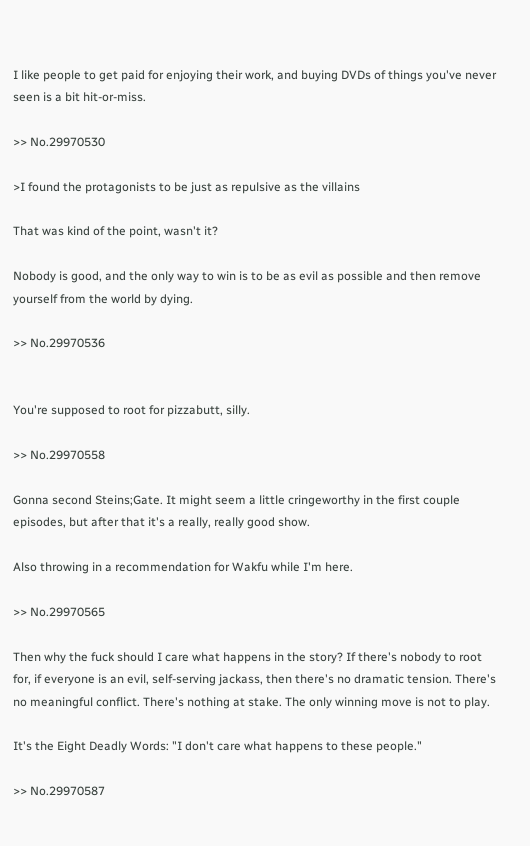I like people to get paid for enjoying their work, and buying DVDs of things you've never seen is a bit hit-or-miss.

>> No.29970530

>I found the protagonists to be just as repulsive as the villains

That was kind of the point, wasn't it?

Nobody is good, and the only way to win is to be as evil as possible and then remove yourself from the world by dying.

>> No.29970536


You're supposed to root for pizzabutt, silly.

>> No.29970558

Gonna second Steins;Gate. It might seem a little cringeworthy in the first couple episodes, but after that it's a really, really good show.

Also throwing in a recommendation for Wakfu while I'm here.

>> No.29970565

Then why the fuck should I care what happens in the story? If there's nobody to root for, if everyone is an evil, self-serving jackass, then there's no dramatic tension. There's no meaningful conflict. There's nothing at stake. The only winning move is not to play.

It's the Eight Deadly Words: "I don't care what happens to these people."

>> No.29970587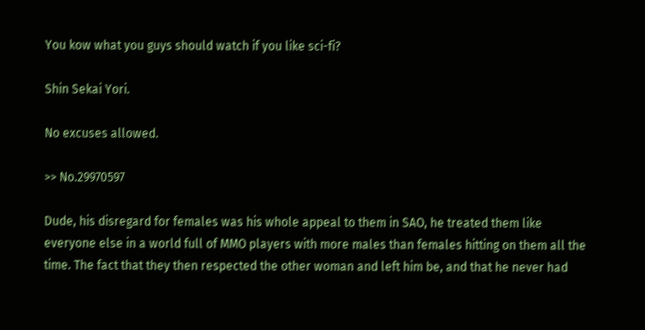You kow what you guys should watch if you like sci-fi?

Shin Sekai Yori.

No excuses allowed.

>> No.29970597

Dude, his disregard for females was his whole appeal to them in SAO, he treated them like everyone else in a world full of MMO players with more males than females hitting on them all the time. The fact that they then respected the other woman and left him be, and that he never had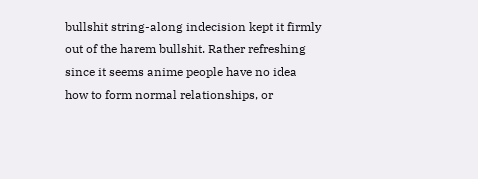bullshit string-along indecision kept it firmly out of the harem bullshit. Rather refreshing since it seems anime people have no idea how to form normal relationships, or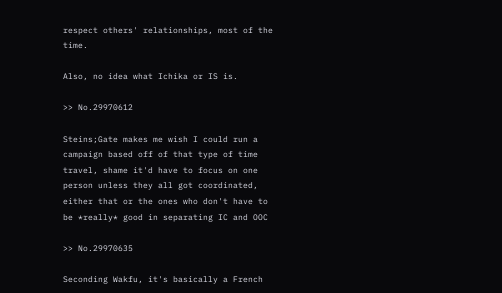respect others' relationships, most of the time.

Also, no idea what Ichika or IS is.

>> No.29970612

Steins;Gate makes me wish I could run a campaign based off of that type of time travel, shame it'd have to focus on one person unless they all got coordinated, either that or the ones who don't have to be *really* good in separating IC and OOC

>> No.29970635

Seconding Wakfu, it's basically a French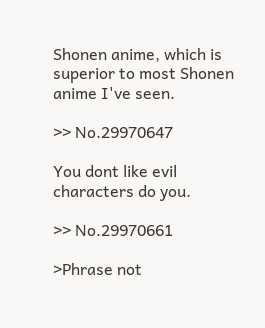Shonen anime, which is superior to most Shonen anime I've seen.

>> No.29970647

You dont like evil characters do you.

>> No.29970661

>Phrase not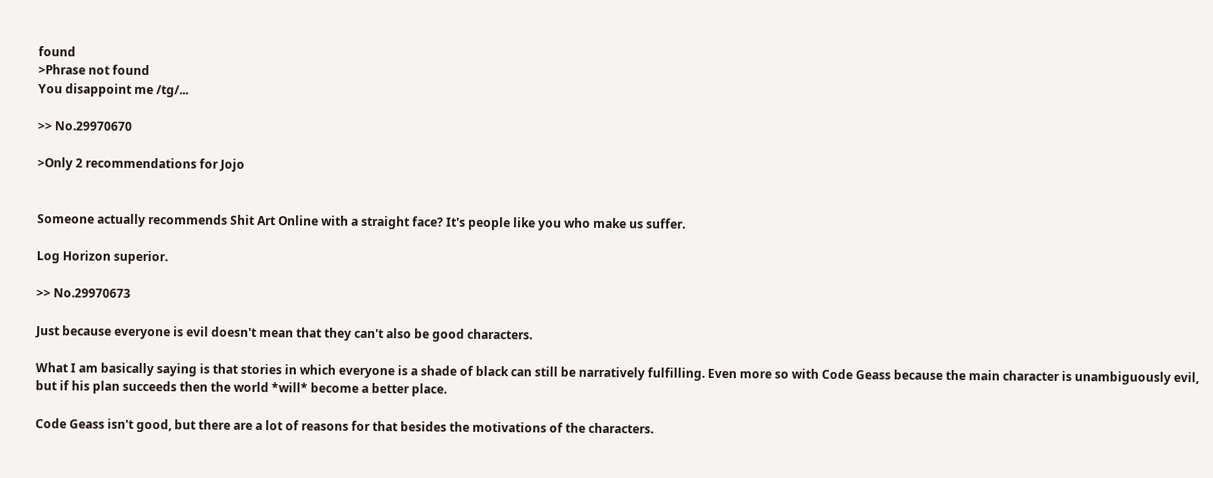found
>Phrase not found
You disappoint me /tg/...

>> No.29970670

>Only 2 recommendations for Jojo


Someone actually recommends Shit Art Online with a straight face? It's people like you who make us suffer.

Log Horizon superior.

>> No.29970673

Just because everyone is evil doesn't mean that they can't also be good characters.

What I am basically saying is that stories in which everyone is a shade of black can still be narratively fulfilling. Even more so with Code Geass because the main character is unambiguously evil, but if his plan succeeds then the world *will* become a better place.

Code Geass isn't good, but there are a lot of reasons for that besides the motivations of the characters.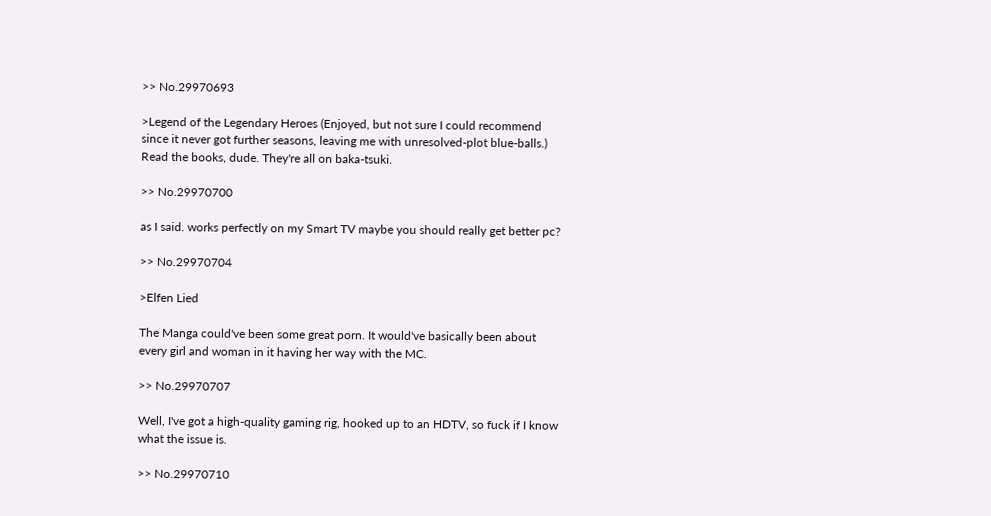>> No.29970693

>Legend of the Legendary Heroes (Enjoyed, but not sure I could recommend since it never got further seasons, leaving me with unresolved-plot blue-balls.)
Read the books, dude. They're all on baka-tsuki.

>> No.29970700

as I said. works perfectly on my Smart TV maybe you should really get better pc?

>> No.29970704

>Elfen Lied

The Manga could've been some great porn. It would've basically been about every girl and woman in it having her way with the MC.

>> No.29970707

Well, I've got a high-quality gaming rig, hooked up to an HDTV, so fuck if I know what the issue is.

>> No.29970710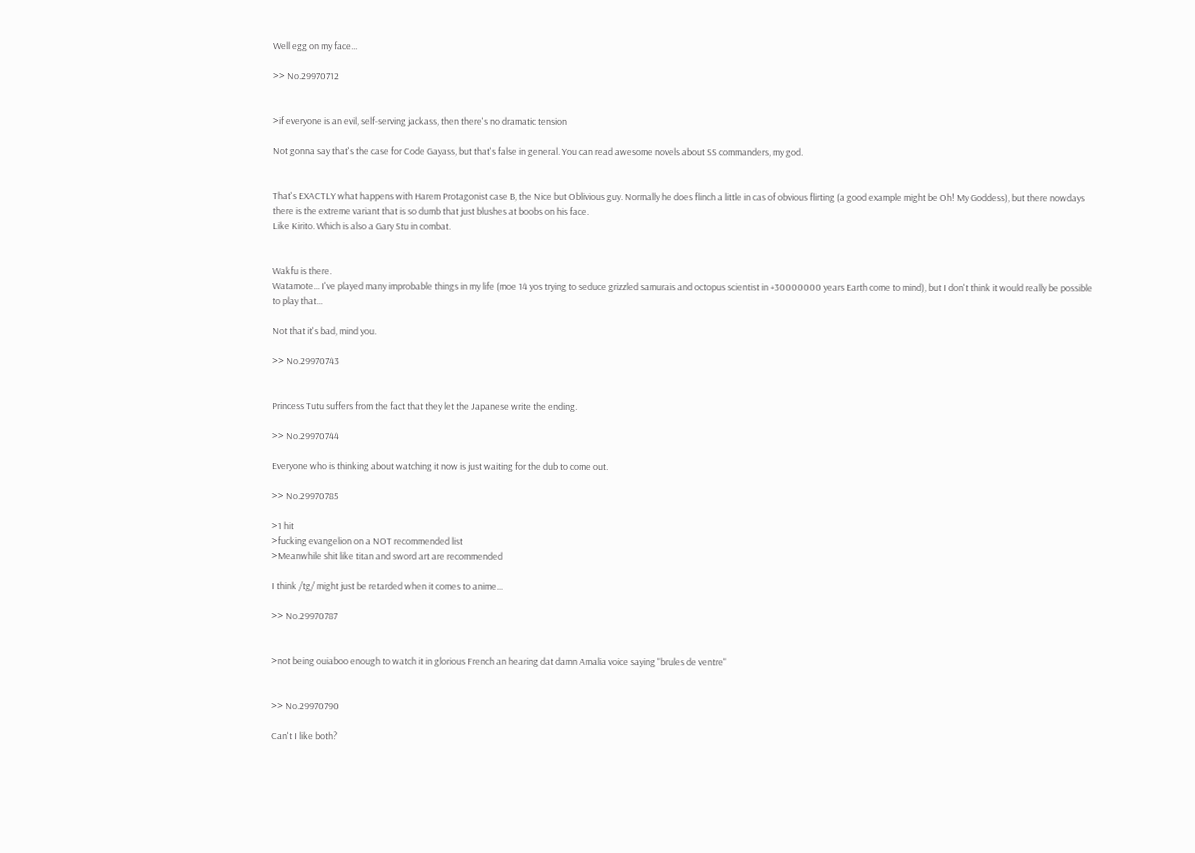Well egg on my face...

>> No.29970712


>if everyone is an evil, self-serving jackass, then there's no dramatic tension

Not gonna say that's the case for Code Gayass, but that's false in general. You can read awesome novels about SS commanders, my god.


That's EXACTLY what happens with Harem Protagonist case B, the Nice but Oblivious guy. Normally he does flinch a little in cas of obvious flirting (a good example might be Oh! My Goddess), but there nowdays there is the extreme variant that is so dumb that just blushes at boobs on his face.
Like Kirito. Which is also a Gary Stu in combat.


Wakfu is there.
Watamote... I've played many improbable things in my life (moe 14 yos trying to seduce grizzled samurais and octopus scientist in +30000000 years Earth come to mind), but I don't think it would really be possible to play that...

Not that it's bad, mind you.

>> No.29970743


Princess Tutu suffers from the fact that they let the Japanese write the ending.

>> No.29970744

Everyone who is thinking about watching it now is just waiting for the dub to come out.

>> No.29970785

>1 hit
>fucking evangelion on a NOT recommended list
>Meanwhile shit like titan and sword art are recommended

I think /tg/ might just be retarded when it comes to anime...

>> No.29970787


>not being ouiaboo enough to watch it in glorious French an hearing dat damn Amalia voice saying "brules de ventre"


>> No.29970790

Can't I like both?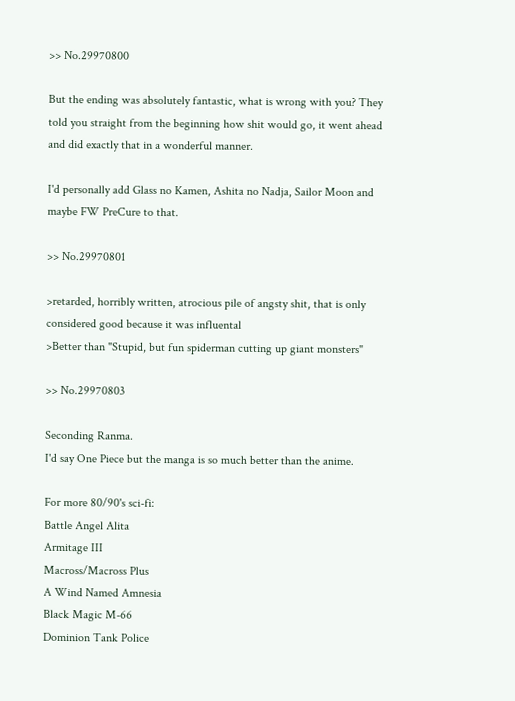>> No.29970800

But the ending was absolutely fantastic, what is wrong with you? They told you straight from the beginning how shit would go, it went ahead and did exactly that in a wonderful manner.

I'd personally add Glass no Kamen, Ashita no Nadja, Sailor Moon and maybe FW PreCure to that.

>> No.29970801

>retarded, horribly written, atrocious pile of angsty shit, that is only considered good because it was influental
>Better than "Stupid, but fun spiderman cutting up giant monsters"

>> No.29970803

Seconding Ranma.
I'd say One Piece but the manga is so much better than the anime.

For more 80/90's sci-fi:
Battle Angel Alita
Armitage III
Macross/Macross Plus
A Wind Named Amnesia
Black Magic M-66
Dominion Tank Police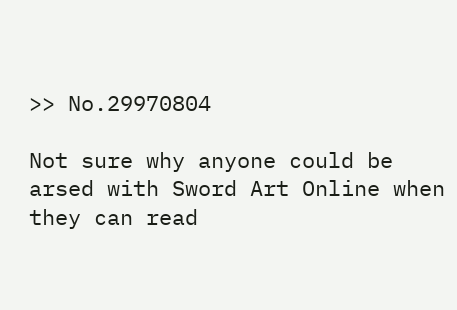>> No.29970804

Not sure why anyone could be arsed with Sword Art Online when they can read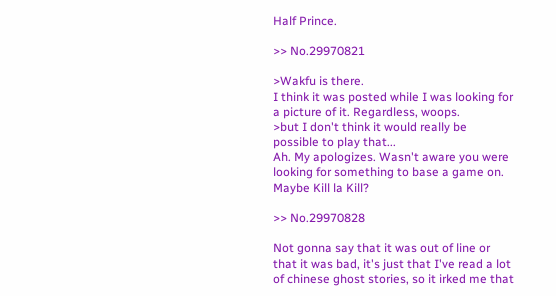Half Prince.

>> No.29970821

>Wakfu is there.
I think it was posted while I was looking for a picture of it. Regardless, woops.
>but I don't think it would really be possible to play that...
Ah. My apologizes. Wasn't aware you were looking for something to base a game on.
Maybe Kill la Kill?

>> No.29970828

Not gonna say that it was out of line or that it was bad, it's just that I've read a lot of chinese ghost stories, so it irked me that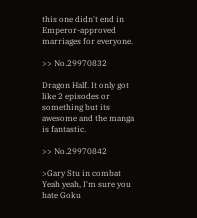this one didn't end in Emperor-approved marriages for everyone.

>> No.29970832

Dragon Half. It only got like 2 episodes or something but its awesome and the manga is fantastic.

>> No.29970842

>Gary Stu in combat
Yeah yeah, I'm sure you hate Goku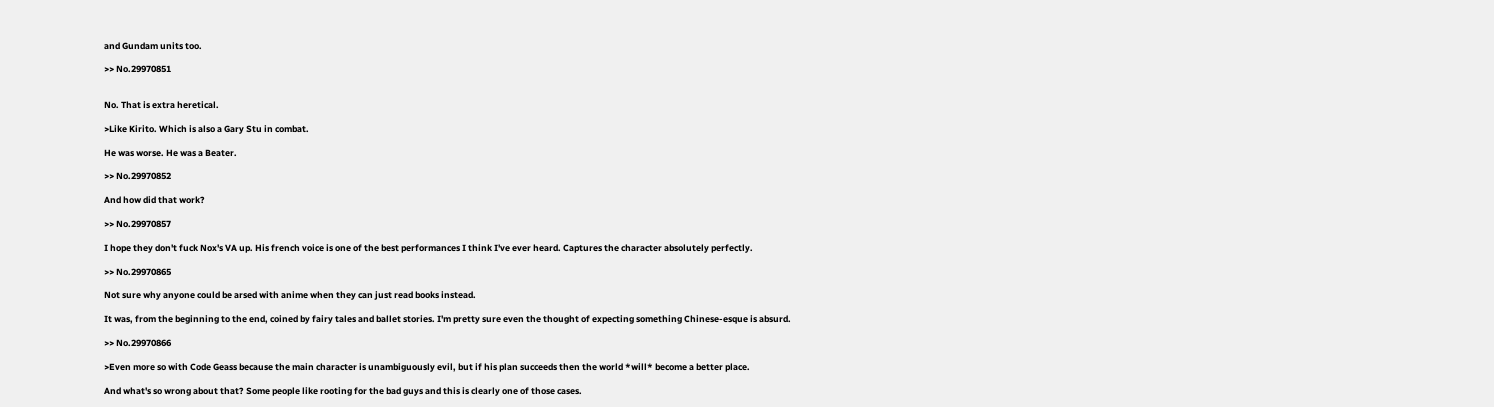and Gundam units too.

>> No.29970851


No. That is extra heretical.

>Like Kirito. Which is also a Gary Stu in combat.

He was worse. He was a Beater.

>> No.29970852

And how did that work?

>> No.29970857

I hope they don't fuck Nox's VA up. His french voice is one of the best performances I think I've ever heard. Captures the character absolutely perfectly.

>> No.29970865

Not sure why anyone could be arsed with anime when they can just read books instead.

It was, from the beginning to the end, coined by fairy tales and ballet stories. I'm pretty sure even the thought of expecting something Chinese-esque is absurd.

>> No.29970866

>Even more so with Code Geass because the main character is unambiguously evil, but if his plan succeeds then the world *will* become a better place.

And what's so wrong about that? Some people like rooting for the bad guys and this is clearly one of those cases.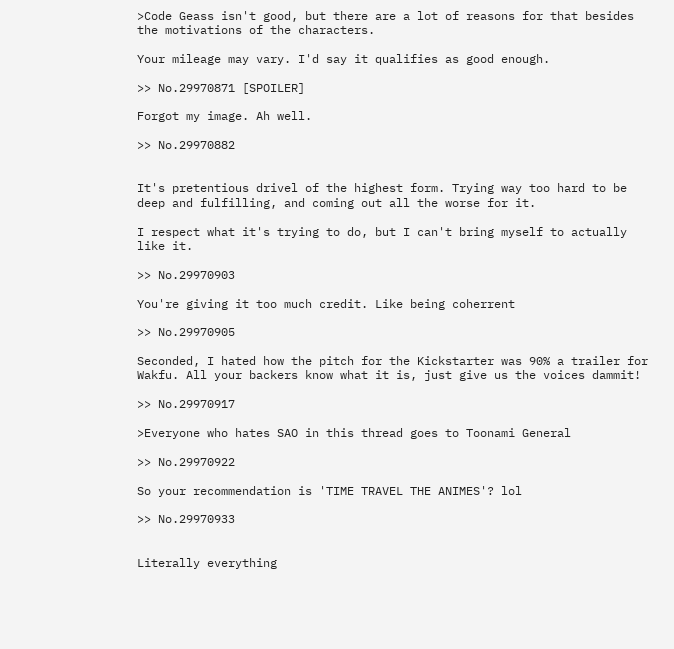>Code Geass isn't good, but there are a lot of reasons for that besides the motivations of the characters.

Your mileage may vary. I'd say it qualifies as good enough.

>> No.29970871 [SPOILER]

Forgot my image. Ah well.

>> No.29970882


It's pretentious drivel of the highest form. Trying way too hard to be deep and fulfilling, and coming out all the worse for it.

I respect what it's trying to do, but I can't bring myself to actually like it.

>> No.29970903

You're giving it too much credit. Like being coherrent

>> No.29970905

Seconded, I hated how the pitch for the Kickstarter was 90% a trailer for Wakfu. All your backers know what it is, just give us the voices dammit!

>> No.29970917

>Everyone who hates SAO in this thread goes to Toonami General

>> No.29970922

So your recommendation is 'TIME TRAVEL THE ANIMES'? lol

>> No.29970933


Literally everything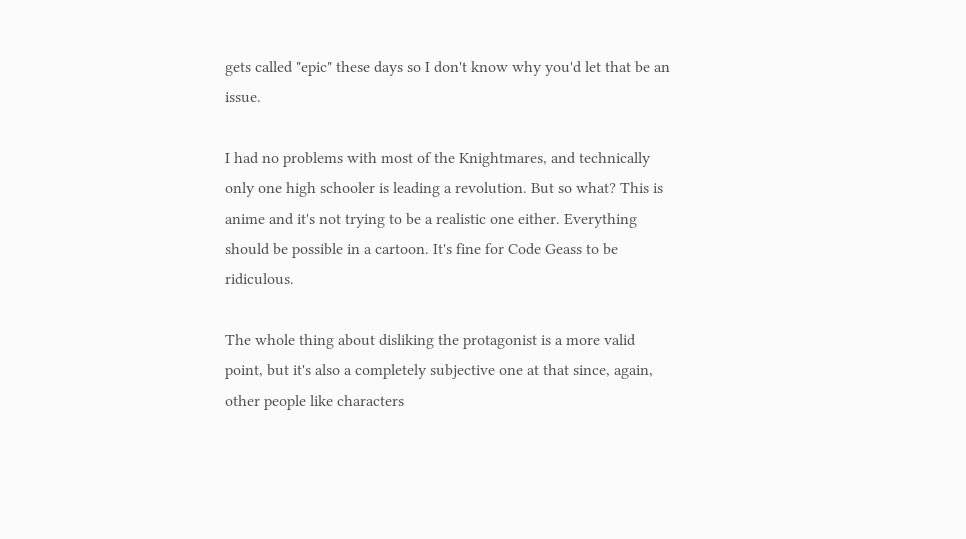gets called "epic" these days so I don't know why you'd let that be an issue.

I had no problems with most of the Knightmares, and technically only one high schooler is leading a revolution. But so what? This is anime and it's not trying to be a realistic one either. Everything should be possible in a cartoon. It's fine for Code Geass to be ridiculous.

The whole thing about disliking the protagonist is a more valid point, but it's also a completely subjective one at that since, again, other people like characters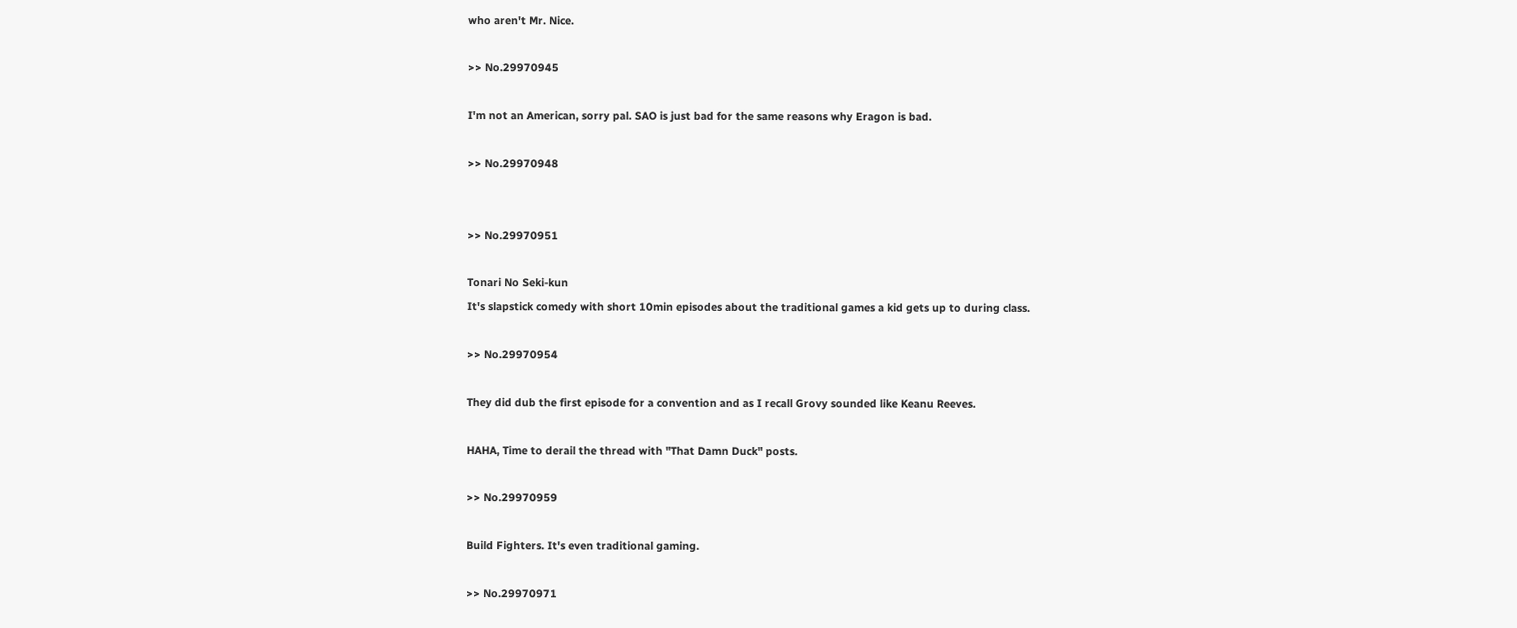who aren't Mr. Nice.

>> No.29970945

I'm not an American, sorry pal. SAO is just bad for the same reasons why Eragon is bad.

>> No.29970948


>> No.29970951

Tonari No Seki-kun
It's slapstick comedy with short 10min episodes about the traditional games a kid gets up to during class.

>> No.29970954

They did dub the first episode for a convention and as I recall Grovy sounded like Keanu Reeves.

HAHA, Time to derail the thread with "That Damn Duck" posts.

>> No.29970959

Build Fighters. It's even traditional gaming.

>> No.29970971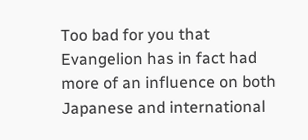Too bad for you that Evangelion has in fact had more of an influence on both Japanese and international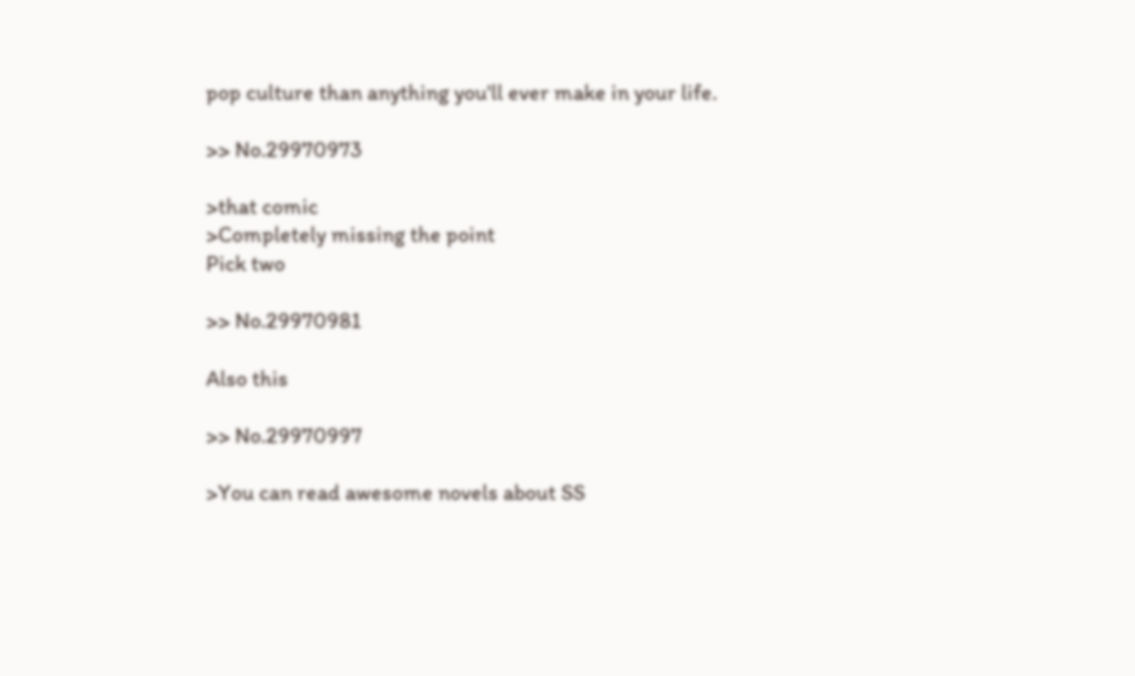pop culture than anything you'll ever make in your life.

>> No.29970973

>that comic
>Completely missing the point
Pick two

>> No.29970981

Also this

>> No.29970997

>You can read awesome novels about SS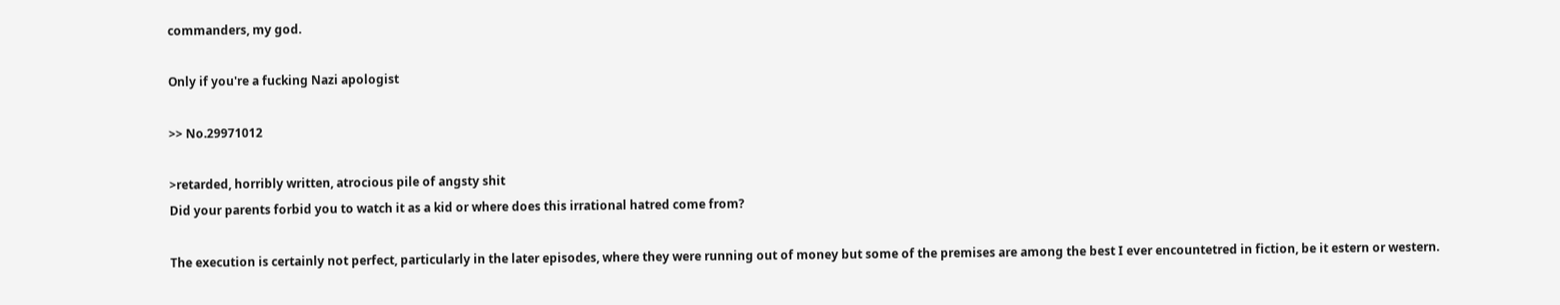commanders, my god.

Only if you're a fucking Nazi apologist

>> No.29971012

>retarded, horribly written, atrocious pile of angsty shit
Did your parents forbid you to watch it as a kid or where does this irrational hatred come from?

The execution is certainly not perfect, particularly in the later episodes, where they were running out of money but some of the premises are among the best I ever encountetred in fiction, be it estern or western.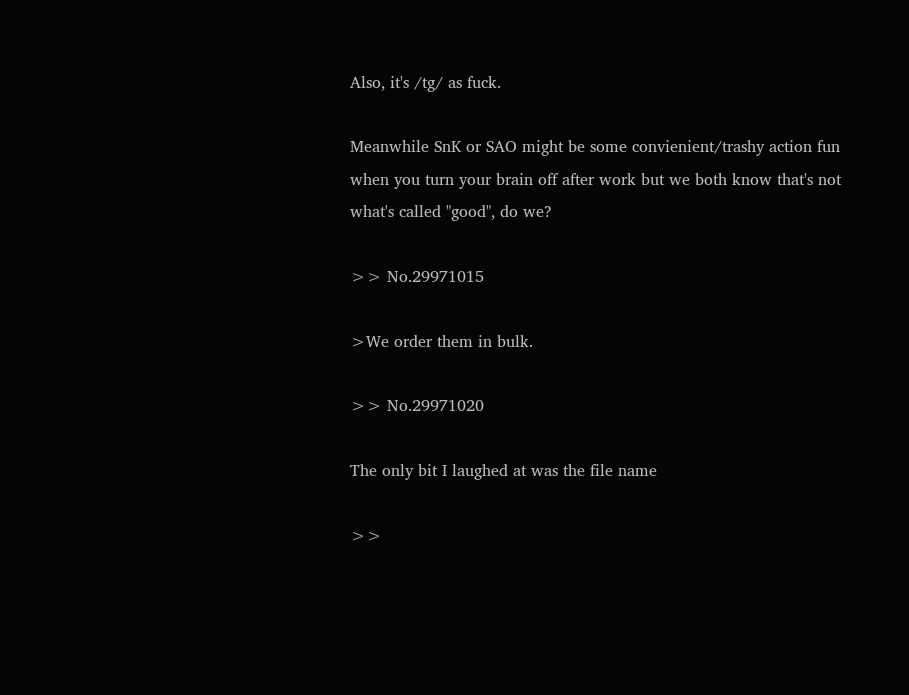Also, it's /tg/ as fuck.

Meanwhile SnK or SAO might be some convienient/trashy action fun when you turn your brain off after work but we both know that's not what's called "good", do we?

>> No.29971015

>We order them in bulk.

>> No.29971020

The only bit I laughed at was the file name

>>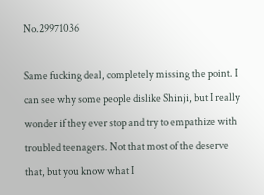No.29971036

Same fucking deal, completely missing the point. I can see why some people dislike Shinji, but I really wonder if they ever stop and try to empathize with troubled teenagers. Not that most of the deserve that, but you know what I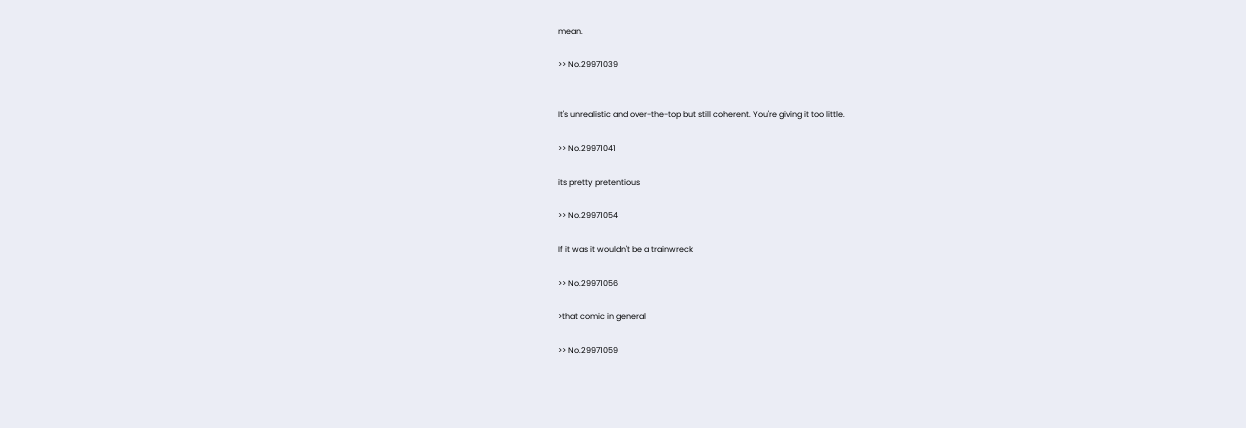mean.

>> No.29971039


It's unrealistic and over-the-top but still coherent. You're giving it too little.

>> No.29971041

its pretty pretentious

>> No.29971054

If it was it wouldn't be a trainwreck

>> No.29971056

>that comic in general

>> No.29971059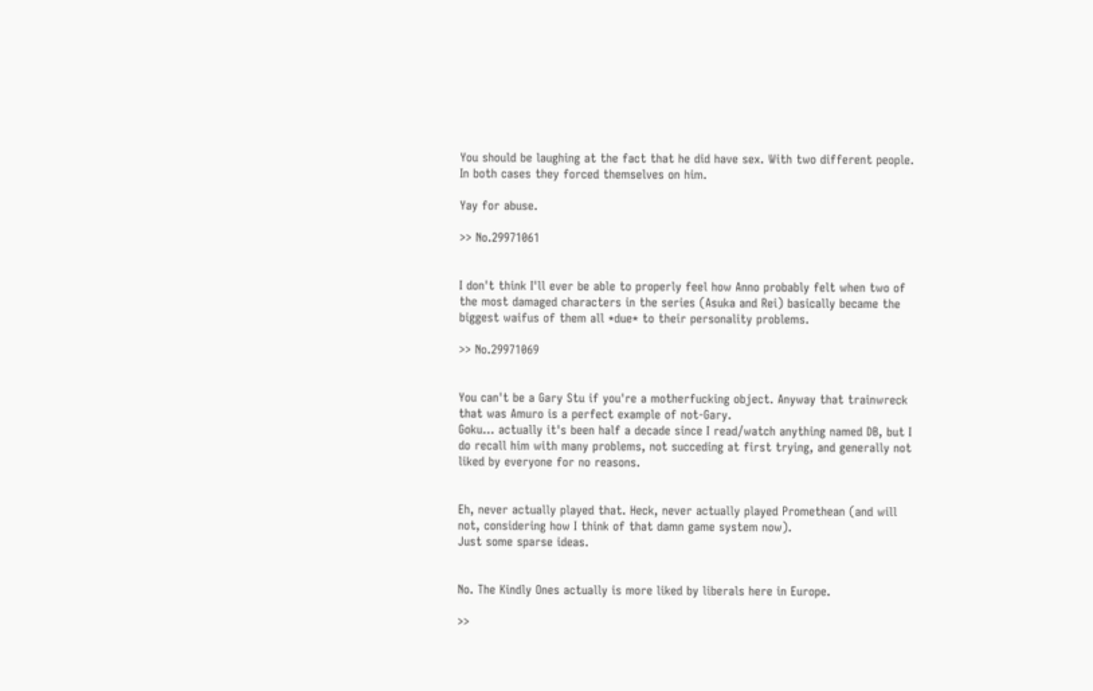You should be laughing at the fact that he did have sex. With two different people. In both cases they forced themselves on him.

Yay for abuse.

>> No.29971061


I don't think I'll ever be able to properly feel how Anno probably felt when two of the most damaged characters in the series (Asuka and Rei) basically became the biggest waifus of them all *due* to their personality problems.

>> No.29971069


You can't be a Gary Stu if you're a motherfucking object. Anyway that trainwreck that was Amuro is a perfect example of not-Gary.
Goku... actually it's been half a decade since I read/watch anything named DB, but I do recall him with many problems, not succeding at first trying, and generally not liked by everyone for no reasons.


Eh, never actually played that. Heck, never actually played Promethean (and will not, considering how I think of that damn game system now).
Just some sparse ideas.


No. The Kindly Ones actually is more liked by liberals here in Europe.

>>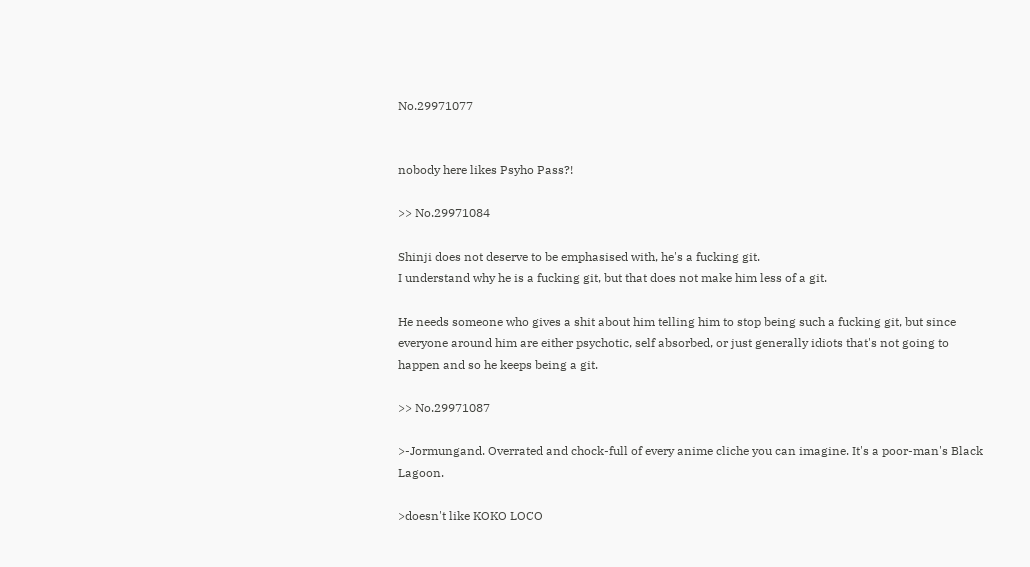No.29971077


nobody here likes Psyho Pass?!

>> No.29971084

Shinji does not deserve to be emphasised with, he's a fucking git.
I understand why he is a fucking git, but that does not make him less of a git.

He needs someone who gives a shit about him telling him to stop being such a fucking git, but since everyone around him are either psychotic, self absorbed, or just generally idiots that's not going to happen and so he keeps being a git.

>> No.29971087

>-Jormungand. Overrated and chock-full of every anime cliche you can imagine. It's a poor-man's Black Lagoon.

>doesn't like KOKO LOCO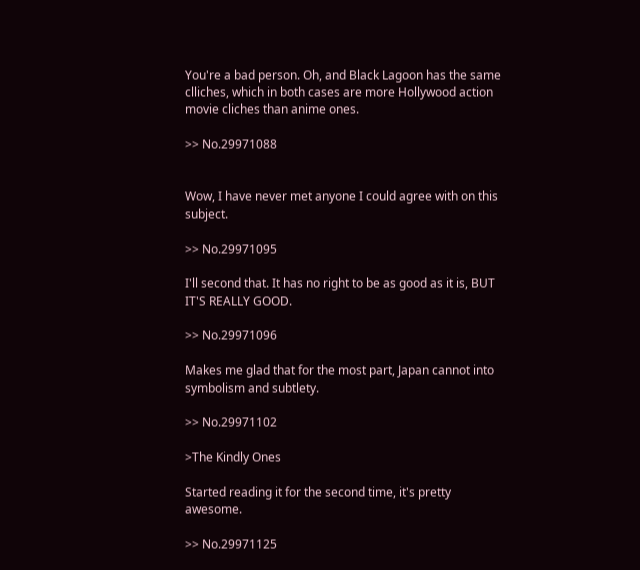You're a bad person. Oh, and Black Lagoon has the same clliches, which in both cases are more Hollywood action movie cliches than anime ones.

>> No.29971088


Wow, I have never met anyone I could agree with on this subject.

>> No.29971095

I'll second that. It has no right to be as good as it is, BUT IT'S REALLY GOOD.

>> No.29971096

Makes me glad that for the most part, Japan cannot into symbolism and subtlety.

>> No.29971102

>The Kindly Ones

Started reading it for the second time, it's pretty awesome.

>> No.29971125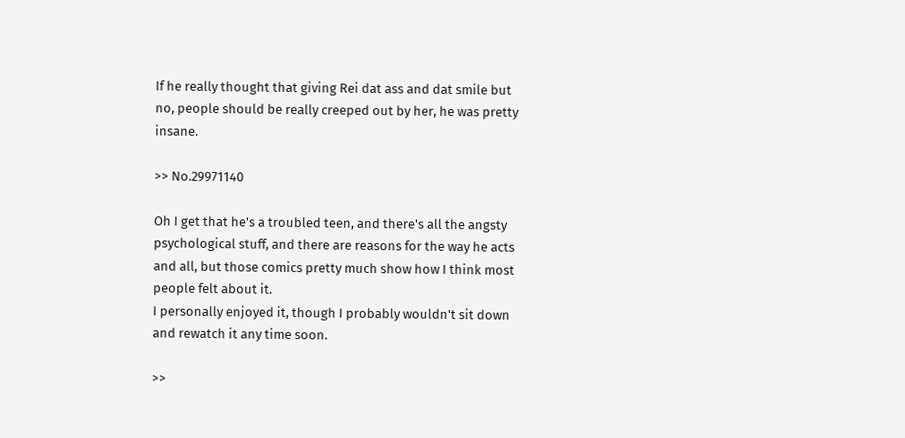If he really thought that giving Rei dat ass and dat smile but no, people should be really creeped out by her, he was pretty insane.

>> No.29971140

Oh I get that he's a troubled teen, and there's all the angsty psychological stuff, and there are reasons for the way he acts and all, but those comics pretty much show how I think most people felt about it.
I personally enjoyed it, though I probably wouldn't sit down and rewatch it any time soon.

>>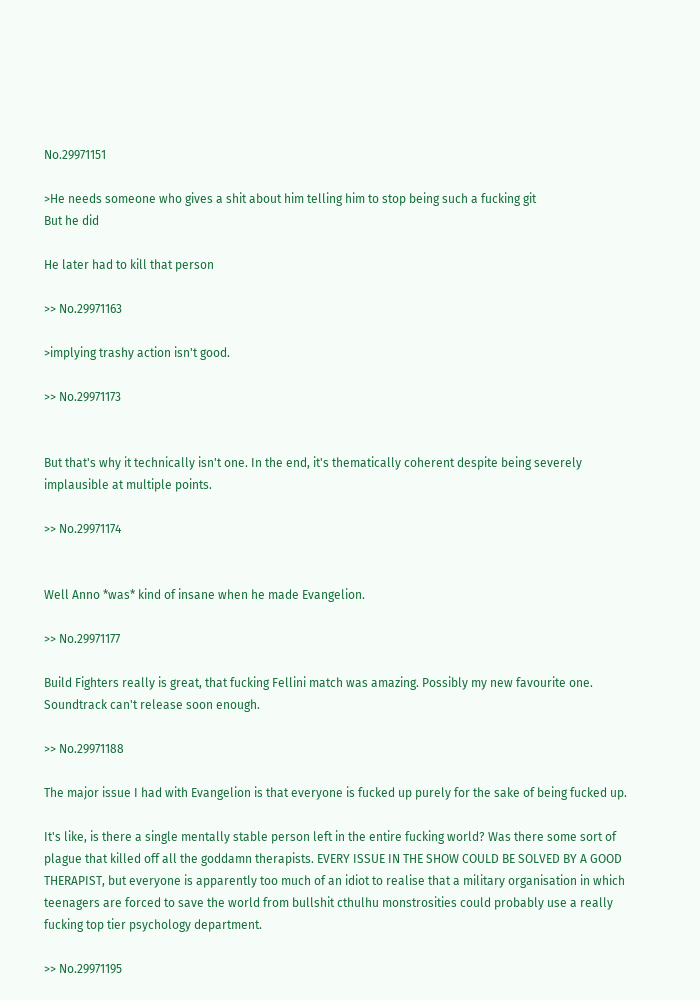No.29971151

>He needs someone who gives a shit about him telling him to stop being such a fucking git
But he did

He later had to kill that person

>> No.29971163

>implying trashy action isn't good.

>> No.29971173


But that's why it technically isn't one. In the end, it's thematically coherent despite being severely implausible at multiple points.

>> No.29971174


Well Anno *was* kind of insane when he made Evangelion.

>> No.29971177

Build Fighters really is great, that fucking Fellini match was amazing. Possibly my new favourite one.
Soundtrack can't release soon enough.

>> No.29971188

The major issue I had with Evangelion is that everyone is fucked up purely for the sake of being fucked up.

It's like, is there a single mentally stable person left in the entire fucking world? Was there some sort of plague that killed off all the goddamn therapists. EVERY ISSUE IN THE SHOW COULD BE SOLVED BY A GOOD THERAPIST, but everyone is apparently too much of an idiot to realise that a military organisation in which teenagers are forced to save the world from bullshit cthulhu monstrosities could probably use a really fucking top tier psychology department.

>> No.29971195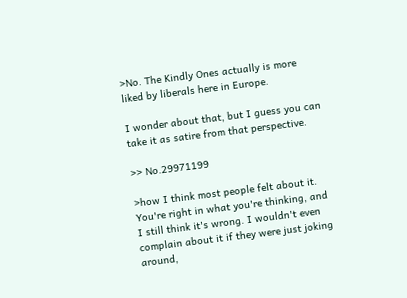>No. The Kindly Ones actually is more liked by liberals here in Europe.

I wonder about that, but I guess you can take it as satire from that perspective.

>> No.29971199

>how I think most people felt about it.
You're right in what you're thinking, and I still think it's wrong. I wouldn't even complain about it if they were just joking around,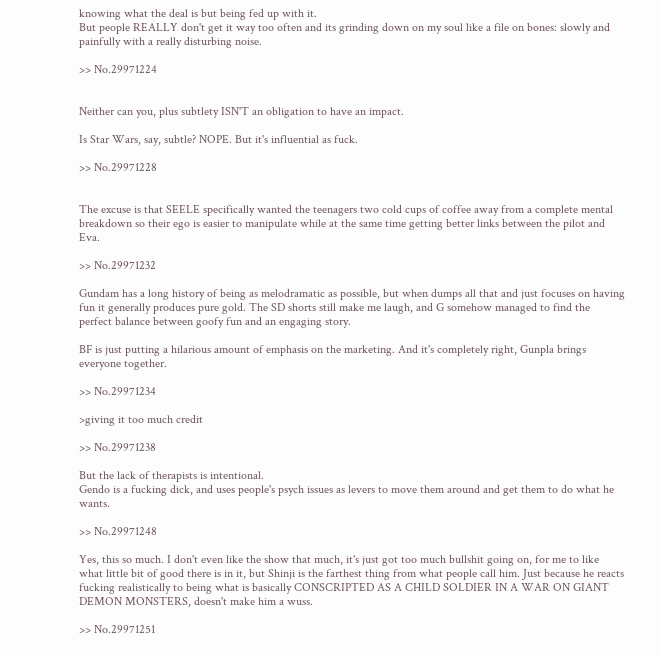knowing what the deal is but being fed up with it.
But people REALLY don't get it way too often and its grinding down on my soul like a file on bones: slowly and painfully with a really disturbing noise.

>> No.29971224


Neither can you, plus subtlety ISN'T an obligation to have an impact.

Is Star Wars, say, subtle? NOPE. But it's influential as fuck.

>> No.29971228


The excuse is that SEELE specifically wanted the teenagers two cold cups of coffee away from a complete mental breakdown so their ego is easier to manipulate while at the same time getting better links between the pilot and Eva.

>> No.29971232

Gundam has a long history of being as melodramatic as possible, but when dumps all that and just focuses on having fun it generally produces pure gold. The SD shorts still make me laugh, and G somehow managed to find the perfect balance between goofy fun and an engaging story.

BF is just putting a hilarious amount of emphasis on the marketing. And it's completely right, Gunpla brings everyone together.

>> No.29971234

>giving it too much credit

>> No.29971238

But the lack of therapists is intentional.
Gendo is a fucking dick, and uses people's psych issues as levers to move them around and get them to do what he wants.

>> No.29971248

Yes, this so much. I don't even like the show that much, it's just got too much bullshit going on, for me to like what little bit of good there is in it, but Shinji is the farthest thing from what people call him. Just because he reacts fucking realistically to being what is basically CONSCRIPTED AS A CHILD SOLDIER IN A WAR ON GIANT DEMON MONSTERS, doesn't make him a wuss.

>> No.29971251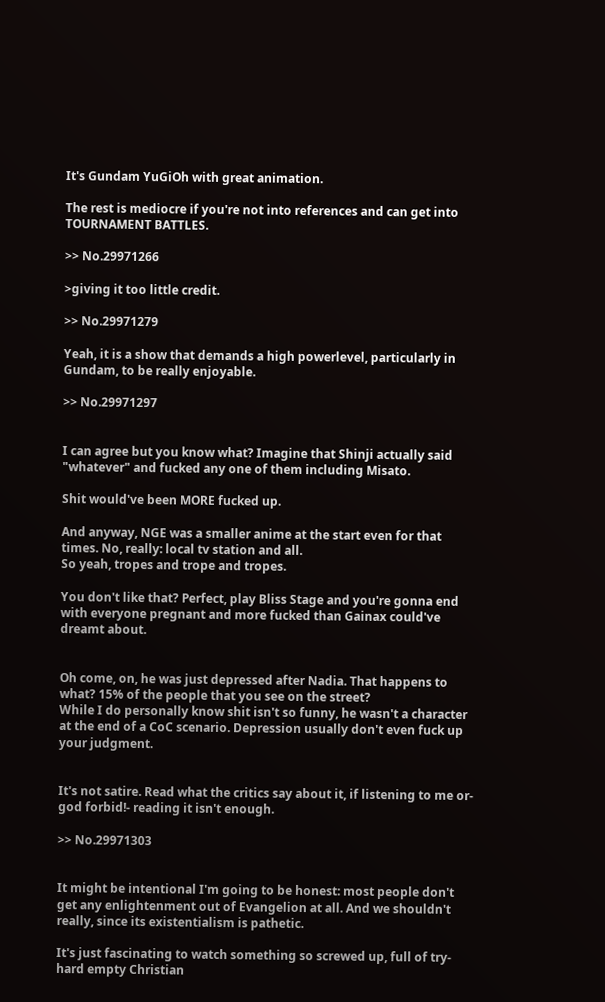It's Gundam YuGiOh with great animation.

The rest is mediocre if you're not into references and can get into TOURNAMENT BATTLES.

>> No.29971266

>giving it too little credit.

>> No.29971279

Yeah, it is a show that demands a high powerlevel, particularly in Gundam, to be really enjoyable.

>> No.29971297


I can agree but you know what? Imagine that Shinji actually said "whatever" and fucked any one of them including Misato.

Shit would've been MORE fucked up.

And anyway, NGE was a smaller anime at the start even for that times. No, really: local tv station and all.
So yeah, tropes and trope and tropes.

You don't like that? Perfect, play Bliss Stage and you're gonna end with everyone pregnant and more fucked than Gainax could've dreamt about.


Oh come, on, he was just depressed after Nadia. That happens to what? 15% of the people that you see on the street?
While I do personally know shit isn't so funny, he wasn't a character at the end of a CoC scenario. Depression usually don't even fuck up your judgment.


It's not satire. Read what the critics say about it, if listening to me or- god forbid!- reading it isn't enough.

>> No.29971303


It might be intentional I'm going to be honest: most people don't get any enlightenment out of Evangelion at all. And we shouldn't really, since its existentialism is pathetic.

It's just fascinating to watch something so screwed up, full of try-hard empty Christian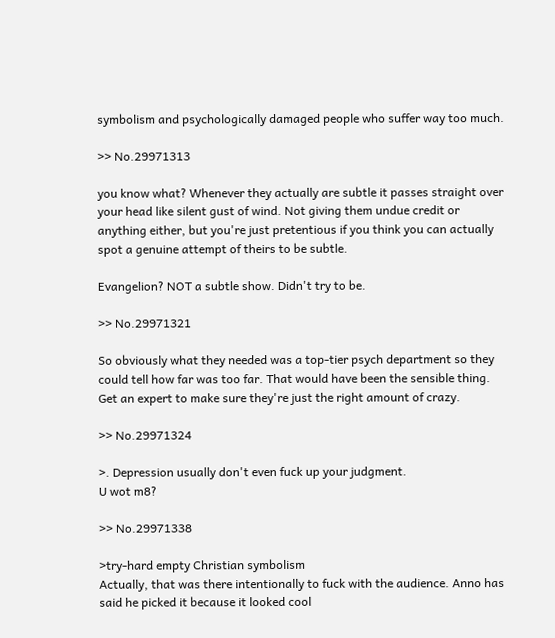symbolism and psychologically damaged people who suffer way too much.

>> No.29971313

you know what? Whenever they actually are subtle it passes straight over your head like silent gust of wind. Not giving them undue credit or anything either, but you're just pretentious if you think you can actually spot a genuine attempt of theirs to be subtle.

Evangelion? NOT a subtle show. Didn't try to be.

>> No.29971321

So obviously what they needed was a top-tier psych department so they could tell how far was too far. That would have been the sensible thing. Get an expert to make sure they're just the right amount of crazy.

>> No.29971324

>. Depression usually don't even fuck up your judgment.
U wot m8?

>> No.29971338

>try-hard empty Christian symbolism
Actually, that was there intentionally to fuck with the audience. Anno has said he picked it because it looked cool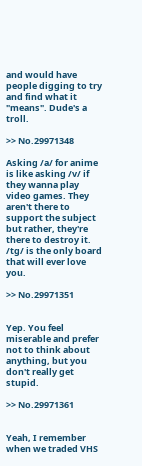and would have people digging to try and find what it "means". Dude's a troll.

>> No.29971348

Asking /a/ for anime is like asking /v/ if they wanna play video games. They aren't there to support the subject but rather, they're there to destroy it. /tg/ is the only board that will ever love you.

>> No.29971351


Yep. You feel miserable and prefer not to think about anything, but you don't really get stupid.

>> No.29971361


Yeah, I remember when we traded VHS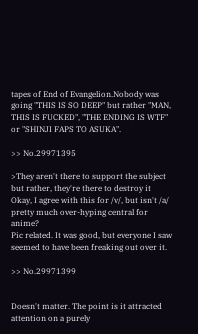tapes of End of Evangelion.Nobody was going "THIS IS SO DEEP" but rather "MAN, THIS IS FUCKED", "THE ENDING IS WTF" or "SHINJI FAPS TO ASUKA".

>> No.29971395

>They aren't there to support the subject but rather, they're there to destroy it
Okay, I agree with this for /v/, but isn't /a/ pretty much over-hyping central for anime?
Pic related. It was good, but everyone I saw seemed to have been freaking out over it.

>> No.29971399


Doesn't matter. The point is it attracted attention on a purely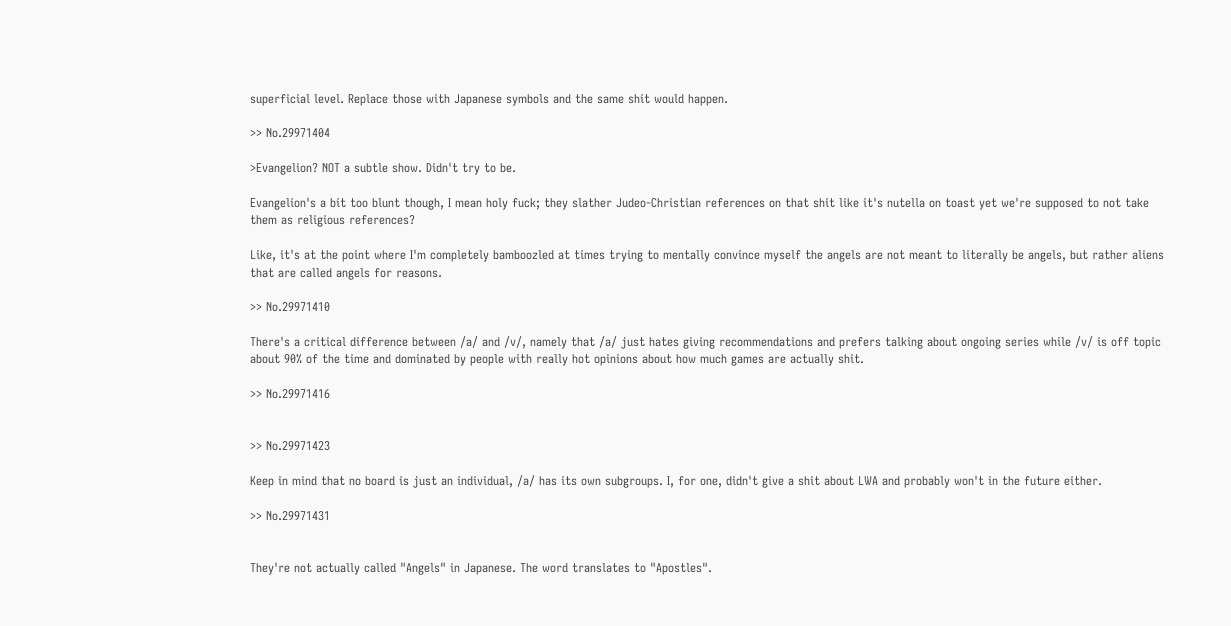superficial level. Replace those with Japanese symbols and the same shit would happen.

>> No.29971404

>Evangelion? NOT a subtle show. Didn't try to be.

Evangelion's a bit too blunt though, I mean holy fuck; they slather Judeo-Christian references on that shit like it's nutella on toast yet we're supposed to not take them as religious references?

Like, it's at the point where I'm completely bamboozled at times trying to mentally convince myself the angels are not meant to literally be angels, but rather aliens that are called angels for reasons.

>> No.29971410

There's a critical difference between /a/ and /v/, namely that /a/ just hates giving recommendations and prefers talking about ongoing series while /v/ is off topic about 90% of the time and dominated by people with really hot opinions about how much games are actually shit.

>> No.29971416


>> No.29971423

Keep in mind that no board is just an individual, /a/ has its own subgroups. I, for one, didn't give a shit about LWA and probably won't in the future either.

>> No.29971431


They're not actually called "Angels" in Japanese. The word translates to "Apostles".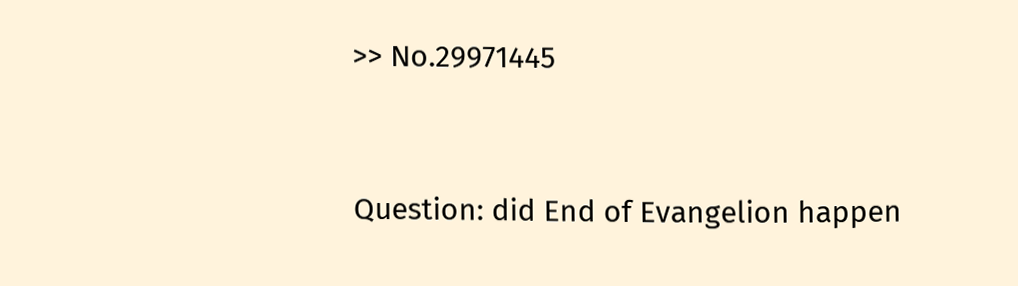>> No.29971445


Question: did End of Evangelion happen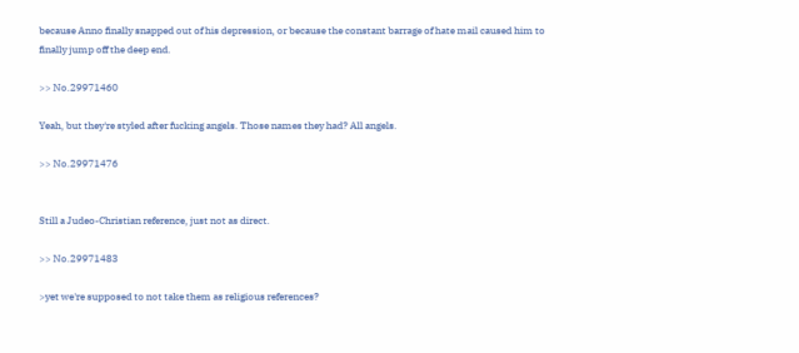because Anno finally snapped out of his depression, or because the constant barrage of hate mail caused him to finally jump off the deep end.

>> No.29971460

Yeah, but they're styled after fucking angels. Those names they had? All angels.

>> No.29971476


Still a Judeo-Christian reference, just not as direct.

>> No.29971483

>yet we're supposed to not take them as religious references?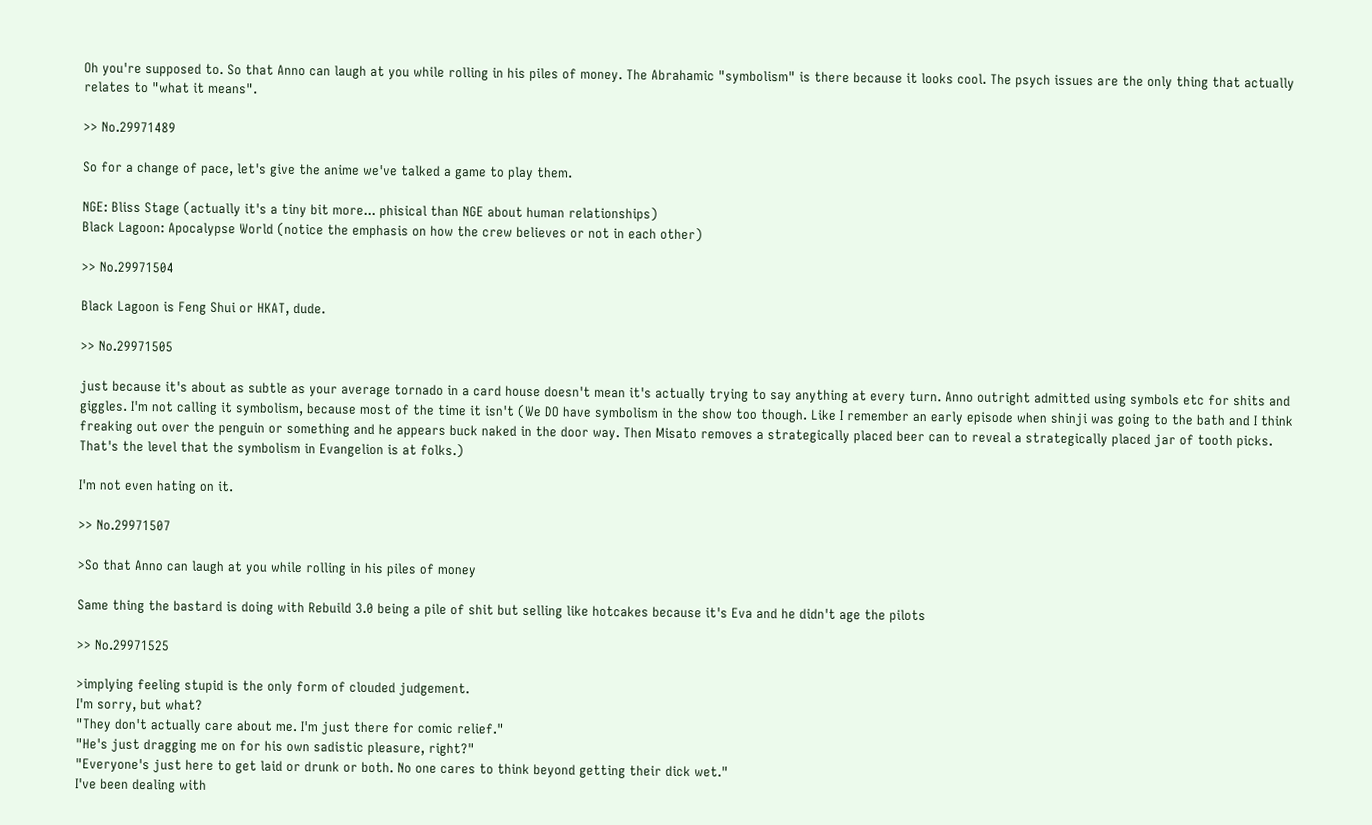Oh you're supposed to. So that Anno can laugh at you while rolling in his piles of money. The Abrahamic "symbolism" is there because it looks cool. The psych issues are the only thing that actually relates to "what it means".

>> No.29971489

So for a change of pace, let's give the anime we've talked a game to play them.

NGE: Bliss Stage (actually it's a tiny bit more... phisical than NGE about human relationships)
Black Lagoon: Apocalypse World (notice the emphasis on how the crew believes or not in each other)

>> No.29971504

Black Lagoon is Feng Shui or HKAT, dude.

>> No.29971505

just because it's about as subtle as your average tornado in a card house doesn't mean it's actually trying to say anything at every turn. Anno outright admitted using symbols etc for shits and giggles. I'm not calling it symbolism, because most of the time it isn't (We DO have symbolism in the show too though. Like I remember an early episode when shinji was going to the bath and I think freaking out over the penguin or something and he appears buck naked in the door way. Then Misato removes a strategically placed beer can to reveal a strategically placed jar of tooth picks. That's the level that the symbolism in Evangelion is at folks.)

I'm not even hating on it.

>> No.29971507

>So that Anno can laugh at you while rolling in his piles of money

Same thing the bastard is doing with Rebuild 3.0 being a pile of shit but selling like hotcakes because it's Eva and he didn't age the pilots

>> No.29971525

>implying feeling stupid is the only form of clouded judgement.
I'm sorry, but what?
"They don't actually care about me. I'm just there for comic relief."
"He's just dragging me on for his own sadistic pleasure, right?"
"Everyone's just here to get laid or drunk or both. No one cares to think beyond getting their dick wet."
I've been dealing with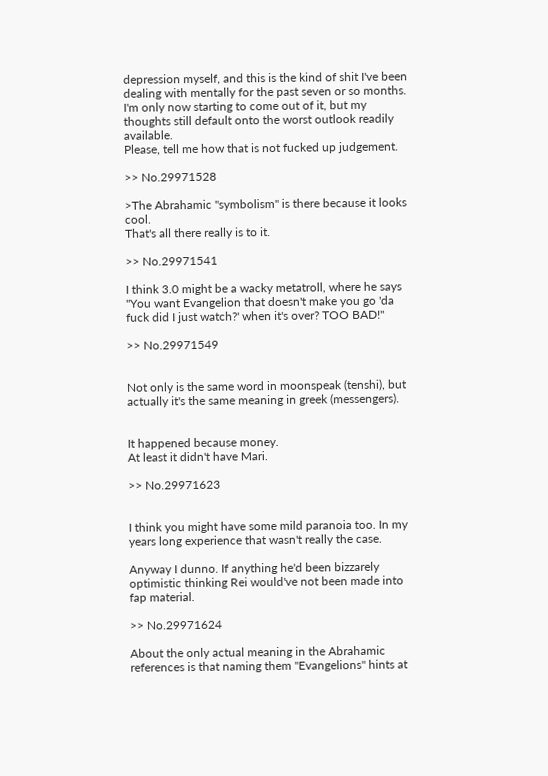depression myself, and this is the kind of shit I've been dealing with mentally for the past seven or so months. I'm only now starting to come out of it, but my thoughts still default onto the worst outlook readily available.
Please, tell me how that is not fucked up judgement.

>> No.29971528

>The Abrahamic "symbolism" is there because it looks cool.
That's all there really is to it.

>> No.29971541

I think 3.0 might be a wacky metatroll, where he says "You want Evangelion that doesn't make you go 'da fuck did I just watch?' when it's over? TOO BAD!"

>> No.29971549


Not only is the same word in moonspeak (tenshi), but actually it's the same meaning in greek (messengers).


It happened because money.
At least it didn't have Mari.

>> No.29971623


I think you might have some mild paranoia too. In my years long experience that wasn't really the case.

Anyway I dunno. If anything he'd been bizzarely optimistic thinking Rei would've not been made into fap material.

>> No.29971624

About the only actual meaning in the Abrahamic references is that naming them "Evangelions" hints at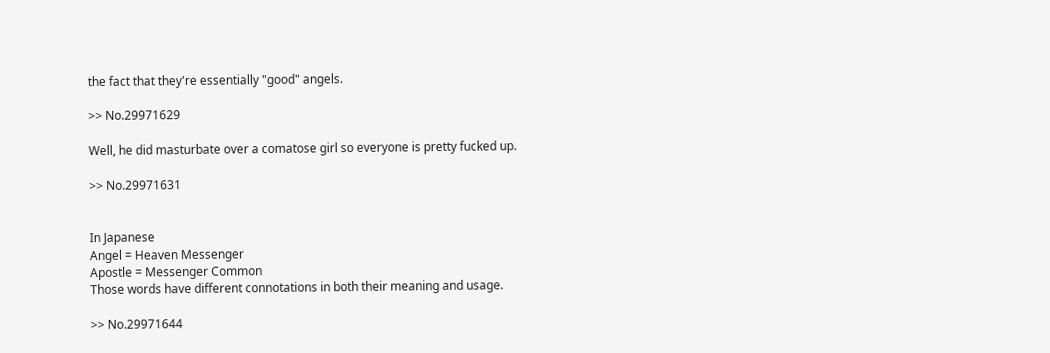the fact that they're essentially "good" angels.

>> No.29971629

Well, he did masturbate over a comatose girl so everyone is pretty fucked up.

>> No.29971631


In Japanese
Angel = Heaven Messenger
Apostle = Messenger Common
Those words have different connotations in both their meaning and usage.

>> No.29971644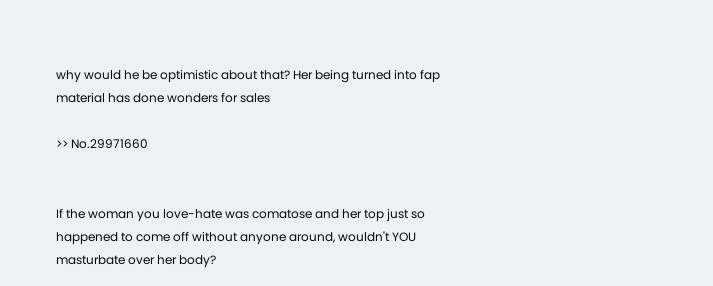why would he be optimistic about that? Her being turned into fap material has done wonders for sales

>> No.29971660


If the woman you love-hate was comatose and her top just so happened to come off without anyone around, wouldn't YOU masturbate over her body?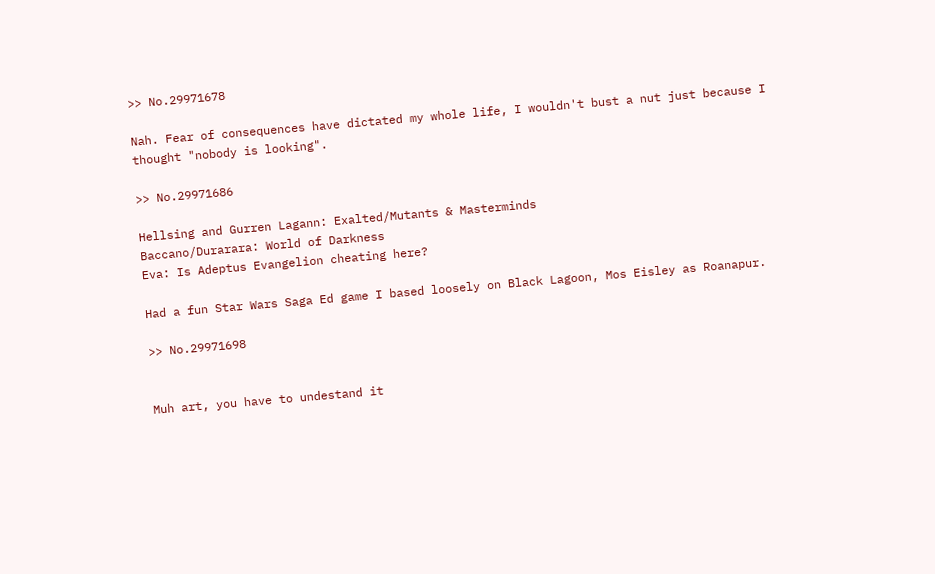>> No.29971678

Nah. Fear of consequences have dictated my whole life, I wouldn't bust a nut just because I thought "nobody is looking".

>> No.29971686

Hellsing and Gurren Lagann: Exalted/Mutants & Masterminds
Baccano/Durarara: World of Darkness
Eva: Is Adeptus Evangelion cheating here?

Had a fun Star Wars Saga Ed game I based loosely on Black Lagoon, Mos Eisley as Roanapur.

>> No.29971698


Muh art, you have to undestand it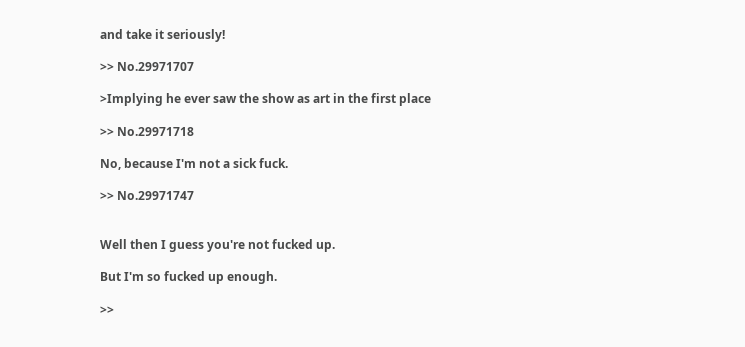and take it seriously!

>> No.29971707

>Implying he ever saw the show as art in the first place

>> No.29971718

No, because I'm not a sick fuck.

>> No.29971747


Well then I guess you're not fucked up.

But I'm so fucked up enough.

>>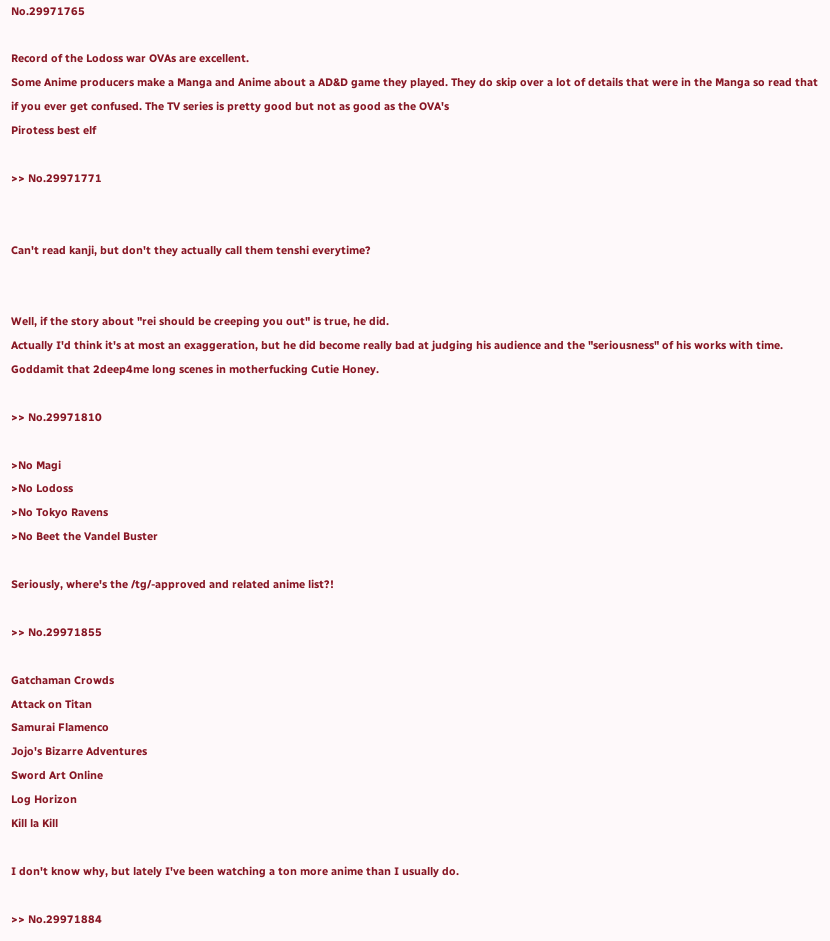No.29971765

Record of the Lodoss war OVAs are excellent.
Some Anime producers make a Manga and Anime about a AD&D game they played. They do skip over a lot of details that were in the Manga so read that if you ever get confused. The TV series is pretty good but not as good as the OVA's
Pirotess best elf

>> No.29971771


Can't read kanji, but don't they actually call them tenshi everytime?


Well, if the story about "rei should be creeping you out" is true, he did.
Actually I'd think it's at most an exaggeration, but he did become really bad at judging his audience and the "seriousness" of his works with time. Goddamit that 2deep4me long scenes in motherfucking Cutie Honey.

>> No.29971810

>No Magi
>No Lodoss
>No Tokyo Ravens
>No Beet the Vandel Buster

Seriously, where's the /tg/-approved and related anime list?!

>> No.29971855

Gatchaman Crowds
Attack on Titan
Samurai Flamenco
Jojo's Bizarre Adventures
Sword Art Online
Log Horizon
Kill la Kill

I don't know why, but lately I've been watching a ton more anime than I usually do.

>> No.29971884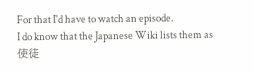For that I'd have to watch an episode.
I do know that the Japanese Wiki lists them as 使徒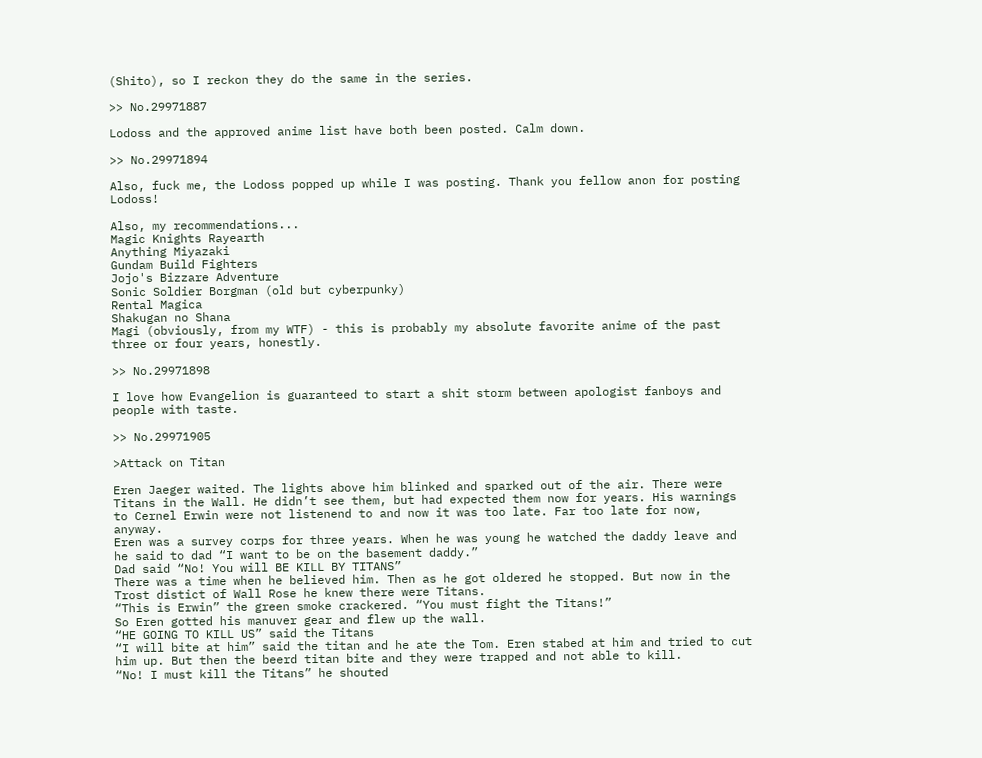(Shito), so I reckon they do the same in the series.

>> No.29971887

Lodoss and the approved anime list have both been posted. Calm down.

>> No.29971894

Also, fuck me, the Lodoss popped up while I was posting. Thank you fellow anon for posting Lodoss!

Also, my recommendations...
Magic Knights Rayearth
Anything Miyazaki
Gundam Build Fighters
Jojo's Bizzare Adventure
Sonic Soldier Borgman (old but cyberpunky)
Rental Magica
Shakugan no Shana
Magi (obviously, from my WTF) - this is probably my absolute favorite anime of the past three or four years, honestly.

>> No.29971898

I love how Evangelion is guaranteed to start a shit storm between apologist fanboys and people with taste.

>> No.29971905

>Attack on Titan

Eren Jaeger waited. The lights above him blinked and sparked out of the air. There were Titans in the Wall. He didn’t see them, but had expected them now for years. His warnings to Cernel Erwin were not listenend to and now it was too late. Far too late for now, anyway.
Eren was a survey corps for three years. When he was young he watched the daddy leave and he said to dad “I want to be on the basement daddy.”
Dad said “No! You will BE KILL BY TITANS”
There was a time when he believed him. Then as he got oldered he stopped. But now in the Trost distict of Wall Rose he knew there were Titans.
“This is Erwin” the green smoke crackered. “You must fight the Titans!”
So Eren gotted his manuver gear and flew up the wall.
“HE GOING TO KILL US” said the Titans
“I will bite at him” said the titan and he ate the Tom. Eren stabed at him and tried to cut him up. But then the beerd titan bite and they were trapped and not able to kill.
“No! I must kill the Titans” he shouted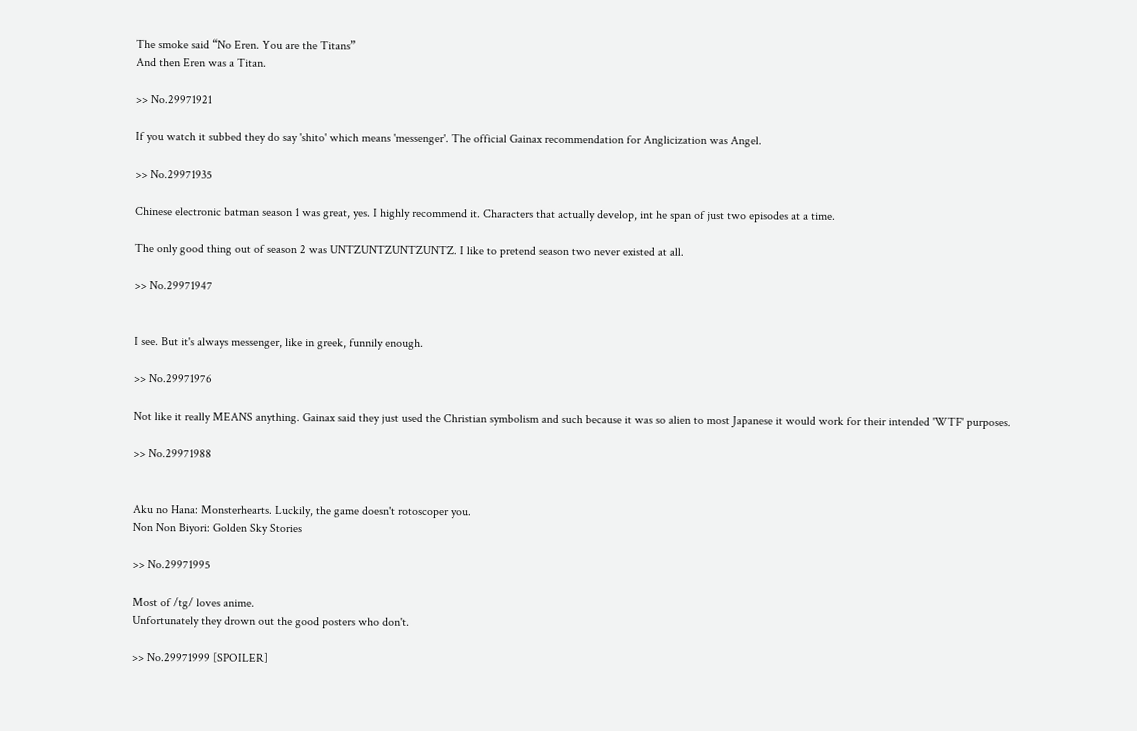The smoke said “No Eren. You are the Titans”
And then Eren was a Titan.

>> No.29971921

If you watch it subbed they do say 'shito' which means 'messenger'. The official Gainax recommendation for Anglicization was Angel.

>> No.29971935

Chinese electronic batman season 1 was great, yes. I highly recommend it. Characters that actually develop, int he span of just two episodes at a time.

The only good thing out of season 2 was UNTZUNTZUNTZUNTZ. I like to pretend season two never existed at all.

>> No.29971947


I see. But it's always messenger, like in greek, funnily enough.

>> No.29971976

Not like it really MEANS anything. Gainax said they just used the Christian symbolism and such because it was so alien to most Japanese it would work for their intended 'WTF' purposes.

>> No.29971988


Aku no Hana: Monsterhearts. Luckily, the game doesn't rotoscoper you.
Non Non Biyori: Golden Sky Stories

>> No.29971995

Most of /tg/ loves anime.
Unfortunately they drown out the good posters who don't.

>> No.29971999 [SPOILER]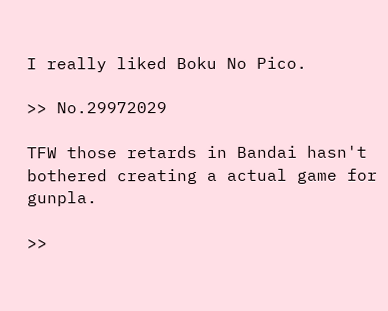I really liked Boku No Pico.

>> No.29972029

TFW those retards in Bandai hasn't bothered creating a actual game for gunpla.

>>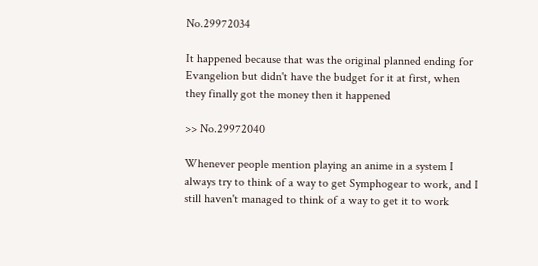No.29972034

It happened because that was the original planned ending for Evangelion but didn't have the budget for it at first, when they finally got the money then it happened

>> No.29972040

Whenever people mention playing an anime in a system I always try to think of a way to get Symphogear to work, and I still haven't managed to think of a way to get it to work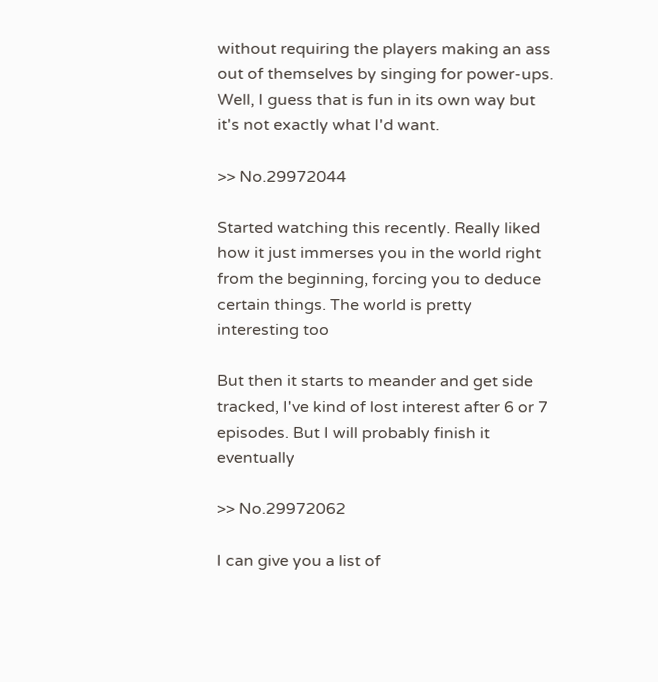without requiring the players making an ass out of themselves by singing for power-ups.
Well, I guess that is fun in its own way but it's not exactly what I'd want.

>> No.29972044

Started watching this recently. Really liked how it just immerses you in the world right from the beginning, forcing you to deduce certain things. The world is pretty interesting too

But then it starts to meander and get side tracked, I've kind of lost interest after 6 or 7 episodes. But I will probably finish it eventually

>> No.29972062

I can give you a list of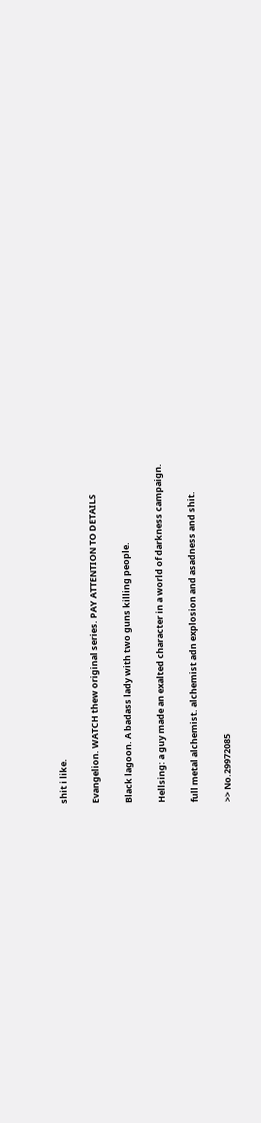shit i like.

Evangelion. WATCH thew original series. PAY ATTENTION TO DETAILS

Black lagoon. A badass lady with two guns killing people.

Hellsing: a guy made an exalted character in a world of darkness campaign.

full metal alchemist. alchemist adn explosion and asadness and shit.

>> No.29972085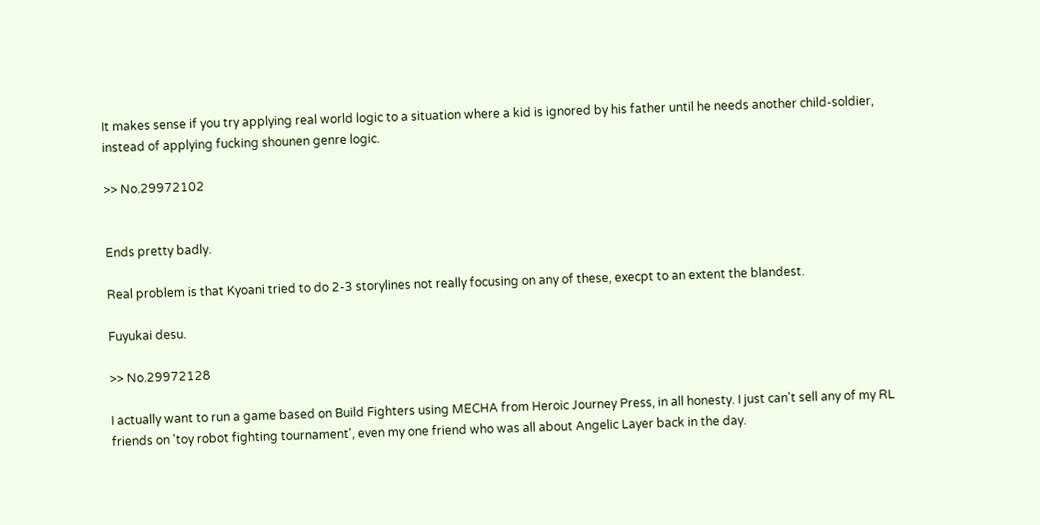It makes sense if you try applying real world logic to a situation where a kid is ignored by his father until he needs another child-soldier, instead of applying fucking shounen genre logic.

>> No.29972102


Ends pretty badly.

Real problem is that Kyoani tried to do 2-3 storylines not really focusing on any of these, execpt to an extent the blandest.

Fuyukai desu.

>> No.29972128

I actually want to run a game based on Build Fighters using MECHA from Heroic Journey Press, in all honesty. I just can't sell any of my RL friends on 'toy robot fighting tournament', even my one friend who was all about Angelic Layer back in the day.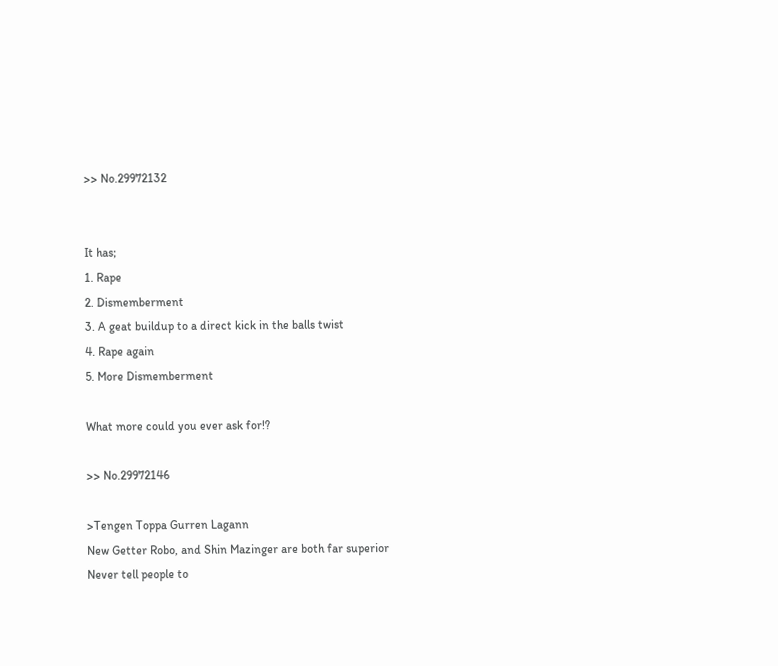>> No.29972132


It has;
1. Rape
2. Dismemberment
3. A geat buildup to a direct kick in the balls twist
4. Rape again
5. More Dismemberment

What more could you ever ask for!?

>> No.29972146

>Tengen Toppa Gurren Lagann
New Getter Robo, and Shin Mazinger are both far superior
Never tell people to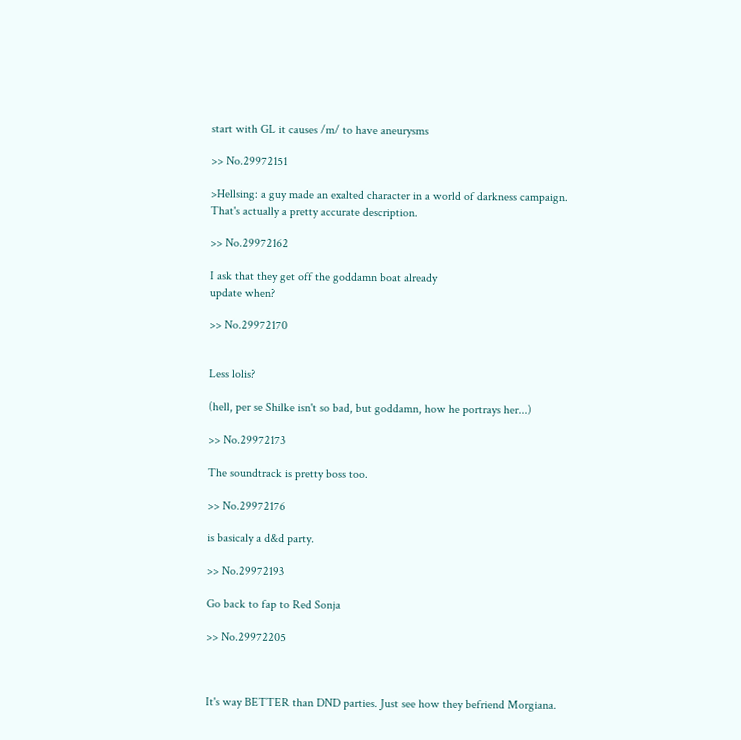start with GL it causes /m/ to have aneurysms

>> No.29972151

>Hellsing: a guy made an exalted character in a world of darkness campaign.
That's actually a pretty accurate description.

>> No.29972162

I ask that they get off the goddamn boat already
update when?

>> No.29972170


Less lolis?

(hell, per se Shilke isn't so bad, but goddamn, how he portrays her...)

>> No.29972173

The soundtrack is pretty boss too.

>> No.29972176

is basicaly a d&d party.

>> No.29972193

Go back to fap to Red Sonja

>> No.29972205



It's way BETTER than DND parties. Just see how they befriend Morgiana.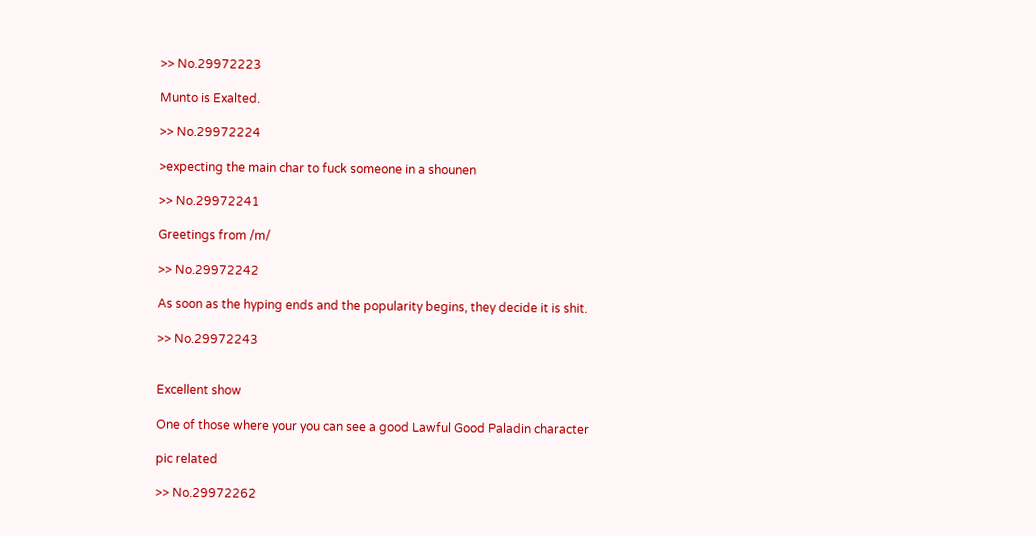>> No.29972223

Munto is Exalted.

>> No.29972224

>expecting the main char to fuck someone in a shounen

>> No.29972241

Greetings from /m/

>> No.29972242

As soon as the hyping ends and the popularity begins, they decide it is shit.

>> No.29972243


Excellent show

One of those where your you can see a good Lawful Good Paladin character

pic related

>> No.29972262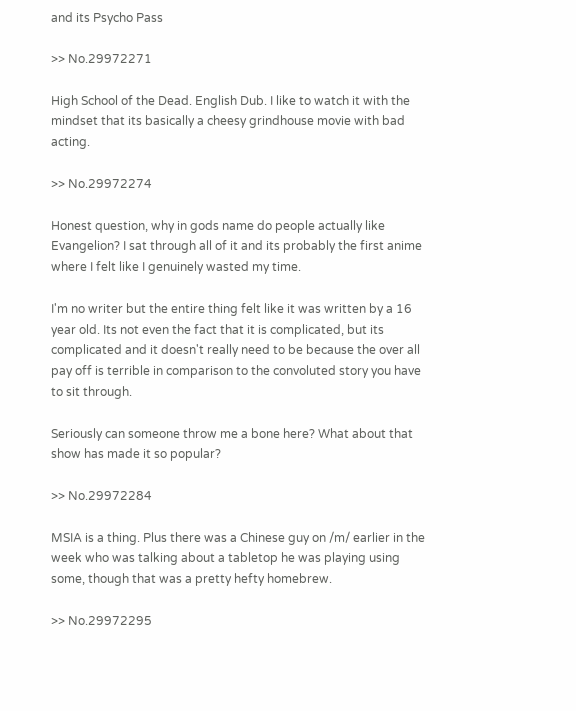and its Psycho Pass

>> No.29972271

High School of the Dead. English Dub. I like to watch it with the mindset that its basically a cheesy grindhouse movie with bad acting.

>> No.29972274

Honest question, why in gods name do people actually like Evangelion? I sat through all of it and its probably the first anime where I felt like I genuinely wasted my time.

I'm no writer but the entire thing felt like it was written by a 16 year old. Its not even the fact that it is complicated, but its complicated and it doesn't really need to be because the over all pay off is terrible in comparison to the convoluted story you have to sit through.

Seriously can someone throw me a bone here? What about that show has made it so popular?

>> No.29972284

MSIA is a thing. Plus there was a Chinese guy on /m/ earlier in the week who was talking about a tabletop he was playing using some, though that was a pretty hefty homebrew.

>> No.29972295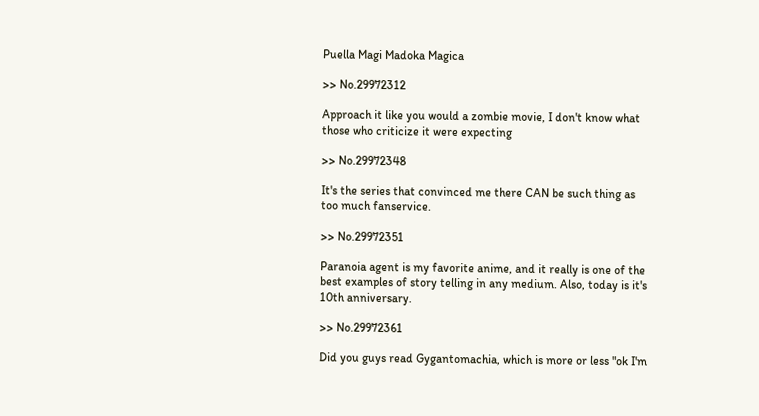Puella Magi Madoka Magica

>> No.29972312

Approach it like you would a zombie movie, I don't know what those who criticize it were expecting

>> No.29972348

It's the series that convinced me there CAN be such thing as too much fanservice.

>> No.29972351

Paranoia agent is my favorite anime, and it really is one of the best examples of story telling in any medium. Also, today is it's 10th anniversary.

>> No.29972361

Did you guys read Gygantomachia, which is more or less "ok I'm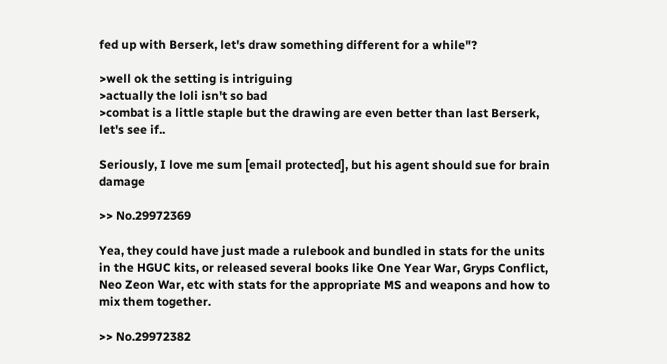fed up with Berserk, let's draw something different for a while"?

>well ok the setting is intriguing
>actually the loli isn't so bad
>combat is a little staple but the drawing are even better than last Berserk, let's see if..

Seriously, I love me sum [email protected], but his agent should sue for brain damage

>> No.29972369

Yea, they could have just made a rulebook and bundled in stats for the units in the HGUC kits, or released several books like One Year War, Gryps Conflict, Neo Zeon War, etc with stats for the appropriate MS and weapons and how to mix them together.

>> No.29972382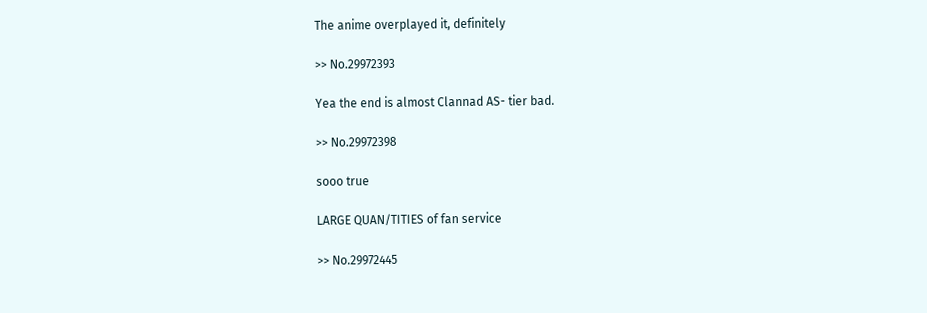The anime overplayed it, definitely

>> No.29972393

Yea the end is almost Clannad AS- tier bad.

>> No.29972398

sooo true

LARGE QUAN/TITIES of fan service

>> No.29972445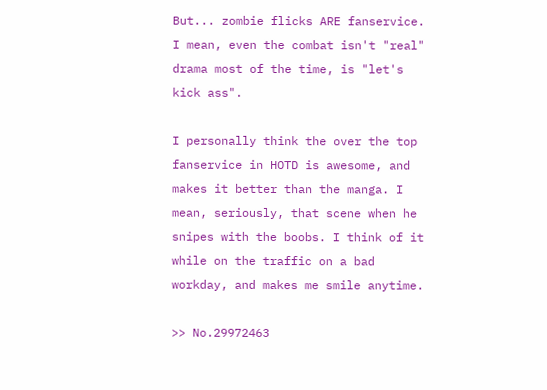But... zombie flicks ARE fanservice. I mean, even the combat isn't "real" drama most of the time, is "let's kick ass".

I personally think the over the top fanservice in HOTD is awesome, and makes it better than the manga. I mean, seriously, that scene when he snipes with the boobs. I think of it while on the traffic on a bad workday, and makes me smile anytime.

>> No.29972463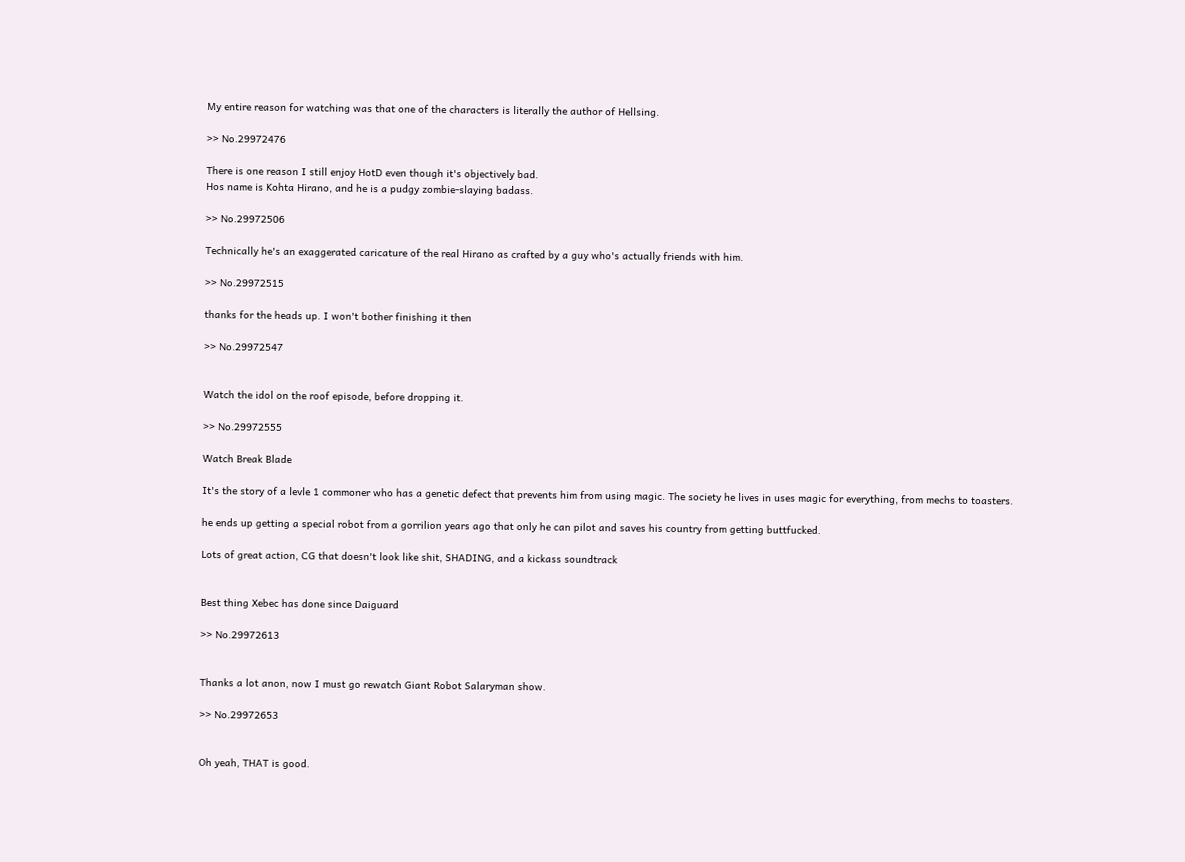My entire reason for watching was that one of the characters is literally the author of Hellsing.

>> No.29972476

There is one reason I still enjoy HotD even though it's objectively bad.
Hos name is Kohta Hirano, and he is a pudgy zombie-slaying badass.

>> No.29972506

Technically he's an exaggerated caricature of the real Hirano as crafted by a guy who's actually friends with him.

>> No.29972515

thanks for the heads up. I won't bother finishing it then

>> No.29972547


Watch the idol on the roof episode, before dropping it.

>> No.29972555

Watch Break Blade

It's the story of a levle 1 commoner who has a genetic defect that prevents him from using magic. The society he lives in uses magic for everything, from mechs to toasters.

he ends up getting a special robot from a gorrilion years ago that only he can pilot and saves his country from getting buttfucked.

Lots of great action, CG that doesn't look like shit, SHADING, and a kickass soundtrack


Best thing Xebec has done since Daiguard

>> No.29972613


Thanks a lot anon, now I must go rewatch Giant Robot Salaryman show.

>> No.29972653


Oh yeah, THAT is good.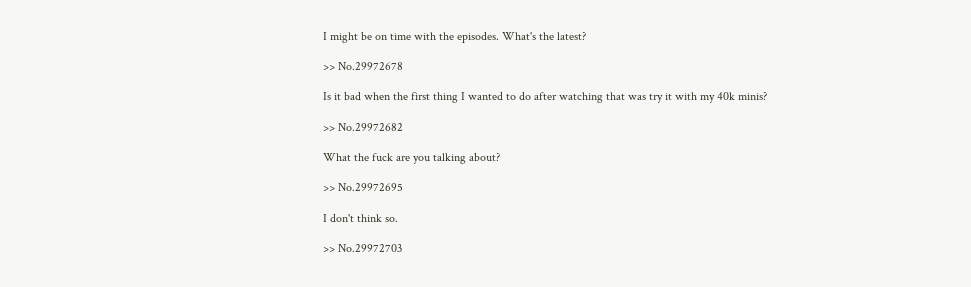I might be on time with the episodes. What's the latest?

>> No.29972678

Is it bad when the first thing I wanted to do after watching that was try it with my 40k minis?

>> No.29972682

What the fuck are you talking about?

>> No.29972695

I don't think so.

>> No.29972703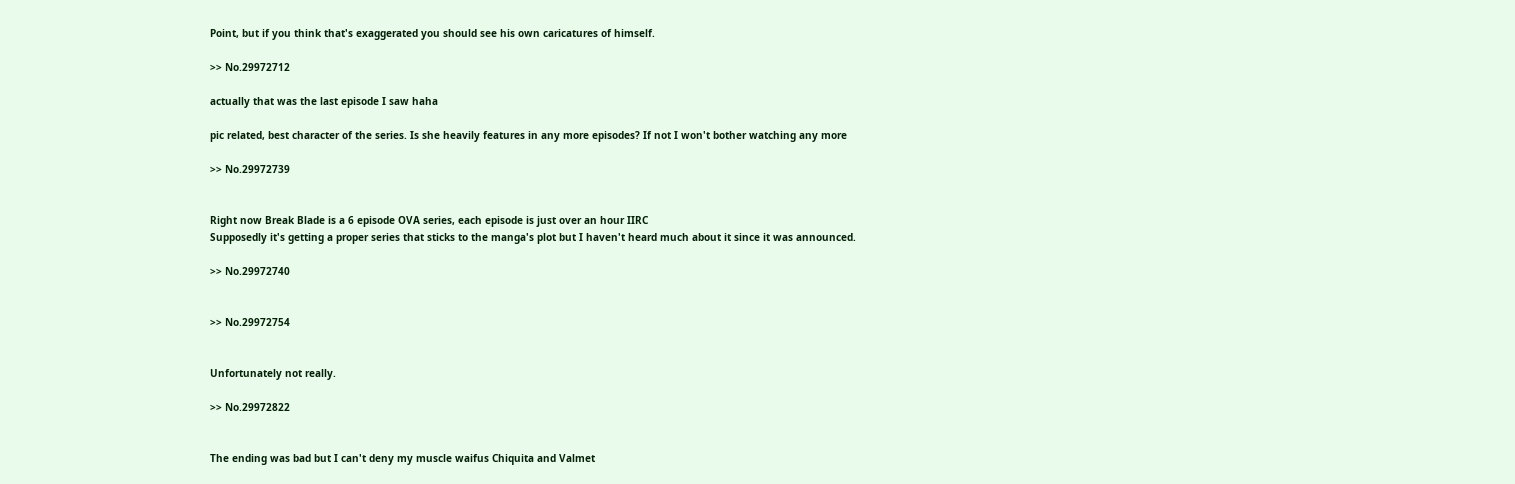Point, but if you think that's exaggerated you should see his own caricatures of himself.

>> No.29972712

actually that was the last episode I saw haha

pic related, best character of the series. Is she heavily features in any more episodes? If not I won't bother watching any more

>> No.29972739


Right now Break Blade is a 6 episode OVA series, each episode is just over an hour IIRC
Supposedly it's getting a proper series that sticks to the manga's plot but I haven't heard much about it since it was announced.

>> No.29972740


>> No.29972754


Unfortunately not really.

>> No.29972822


The ending was bad but I can't deny my muscle waifus Chiquita and Valmet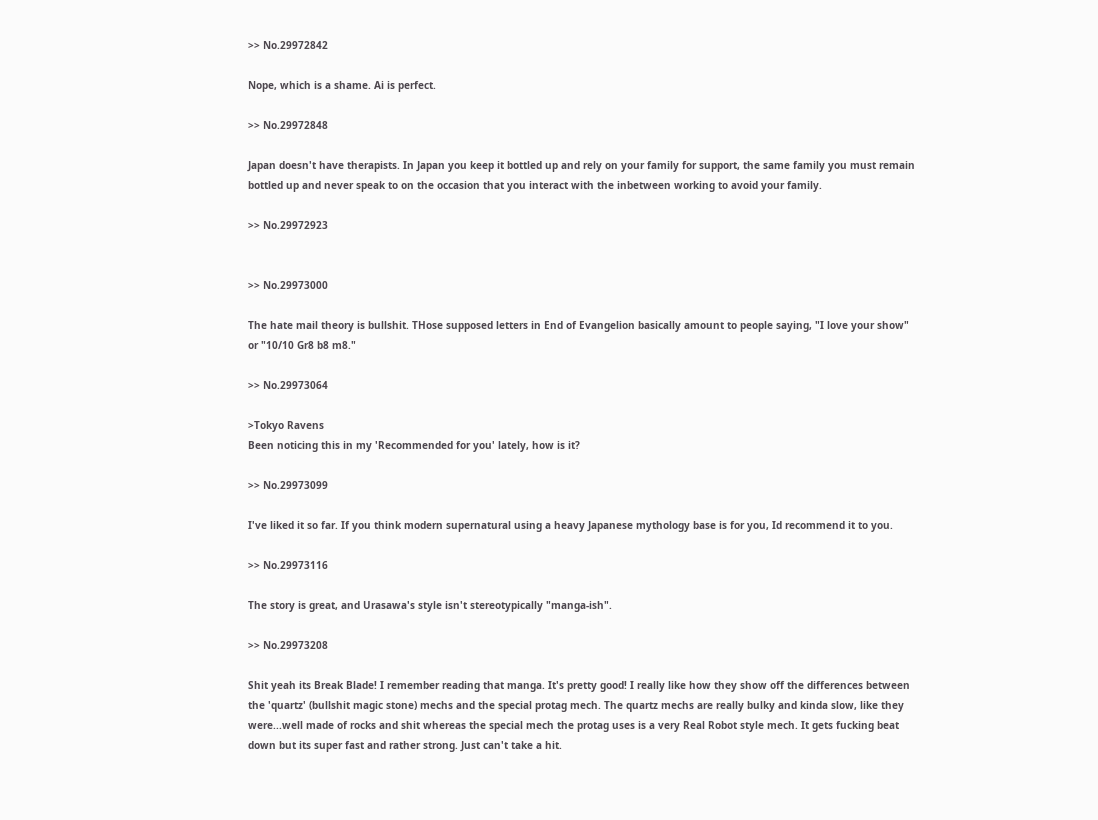>> No.29972842

Nope, which is a shame. Ai is perfect.

>> No.29972848

Japan doesn't have therapists. In Japan you keep it bottled up and rely on your family for support, the same family you must remain bottled up and never speak to on the occasion that you interact with the inbetween working to avoid your family.

>> No.29972923


>> No.29973000

The hate mail theory is bullshit. THose supposed letters in End of Evangelion basically amount to people saying, "I love your show" or "10/10 Gr8 b8 m8."

>> No.29973064

>Tokyo Ravens
Been noticing this in my 'Recommended for you' lately, how is it?

>> No.29973099

I've liked it so far. If you think modern supernatural using a heavy Japanese mythology base is for you, Id recommend it to you.

>> No.29973116

The story is great, and Urasawa's style isn't stereotypically "manga-ish".

>> No.29973208

Shit yeah its Break Blade! I remember reading that manga. It's pretty good! I really like how they show off the differences between the 'quartz' (bullshit magic stone) mechs and the special protag mech. The quartz mechs are really bulky and kinda slow, like they were...well made of rocks and shit whereas the special mech the protag uses is a very Real Robot style mech. It gets fucking beat down but its super fast and rather strong. Just can't take a hit.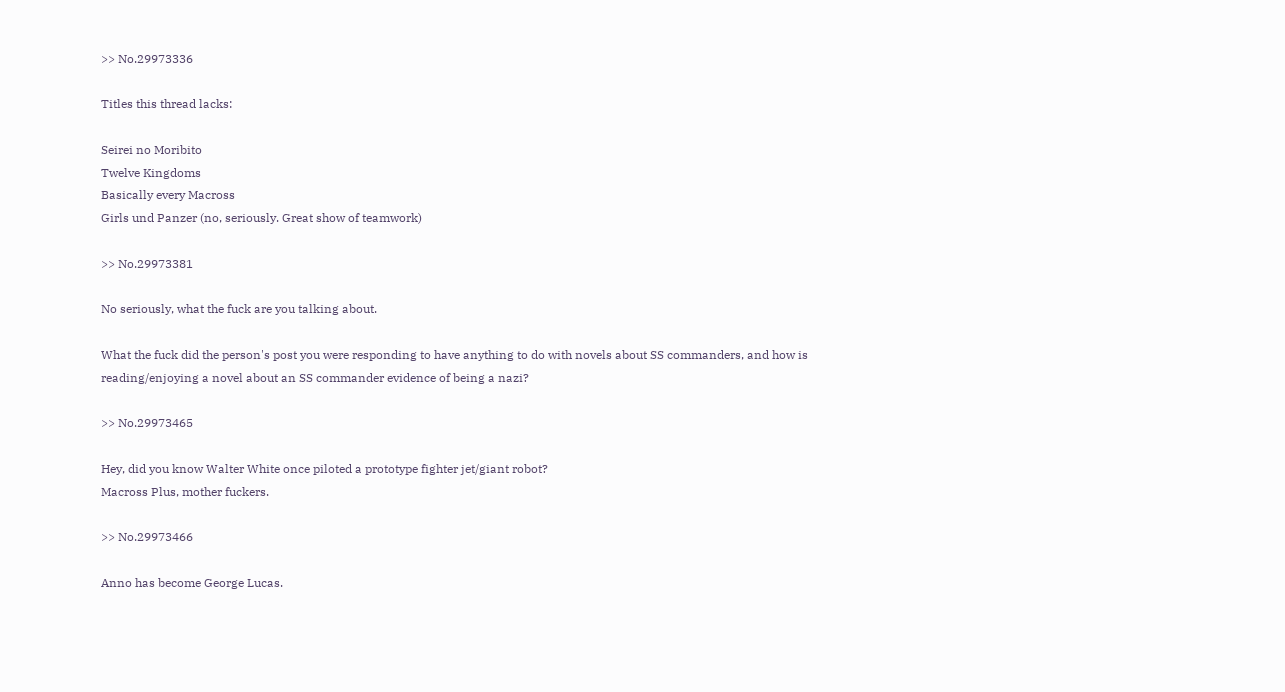>> No.29973336

Titles this thread lacks:

Seirei no Moribito
Twelve Kingdoms
Basically every Macross
Girls und Panzer (no, seriously. Great show of teamwork)

>> No.29973381

No seriously, what the fuck are you talking about.

What the fuck did the person's post you were responding to have anything to do with novels about SS commanders, and how is reading/enjoying a novel about an SS commander evidence of being a nazi?

>> No.29973465

Hey, did you know Walter White once piloted a prototype fighter jet/giant robot?
Macross Plus, mother fuckers.

>> No.29973466

Anno has become George Lucas.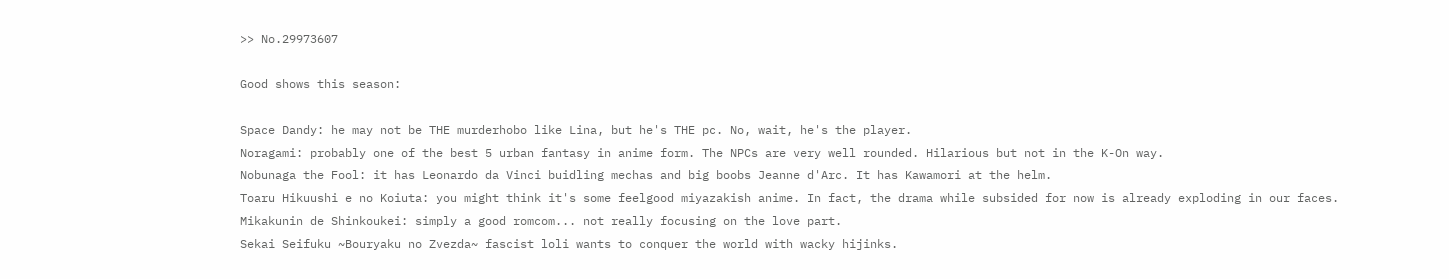>> No.29973607

Good shows this season:

Space Dandy: he may not be THE murderhobo like Lina, but he's THE pc. No, wait, he's the player.
Noragami: probably one of the best 5 urban fantasy in anime form. The NPCs are very well rounded. Hilarious but not in the K-On way.
Nobunaga the Fool: it has Leonardo da Vinci buidling mechas and big boobs Jeanne d'Arc. It has Kawamori at the helm.
Toaru Hikuushi e no Koiuta: you might think it's some feelgood miyazakish anime. In fact, the drama while subsided for now is already exploding in our faces.
Mikakunin de Shinkoukei: simply a good romcom... not really focusing on the love part.
Sekai Seifuku ~Bouryaku no Zvezda~ fascist loli wants to conquer the world with wacky hijinks.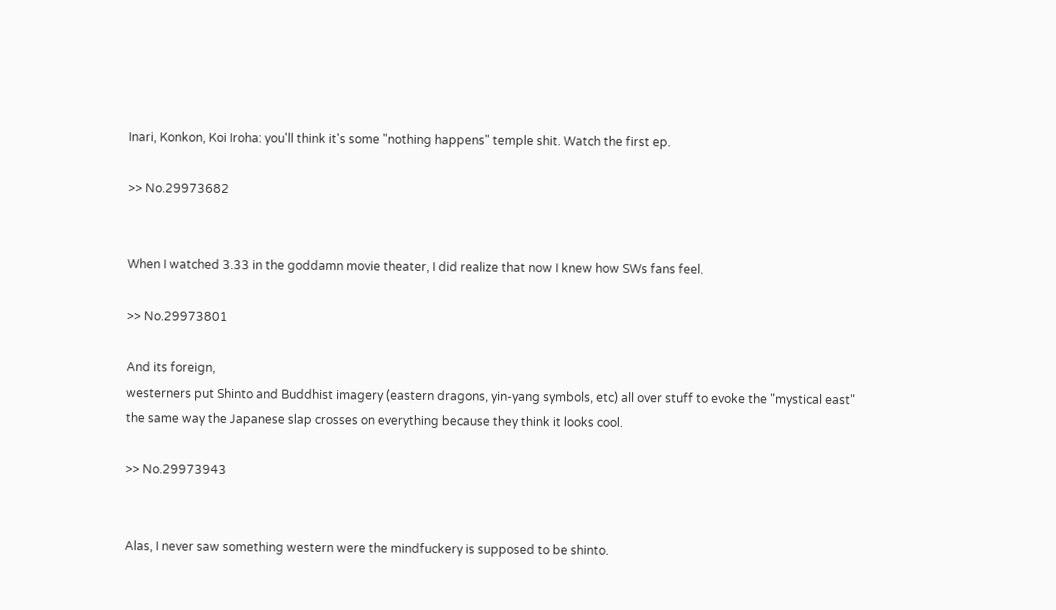Inari, Konkon, Koi Iroha: you'll think it's some "nothing happens" temple shit. Watch the first ep.

>> No.29973682


When I watched 3.33 in the goddamn movie theater, I did realize that now I knew how SWs fans feel.

>> No.29973801

And its foreign,
westerners put Shinto and Buddhist imagery (eastern dragons, yin-yang symbols, etc) all over stuff to evoke the "mystical east"
the same way the Japanese slap crosses on everything because they think it looks cool.

>> No.29973943


Alas, I never saw something western were the mindfuckery is supposed to be shinto.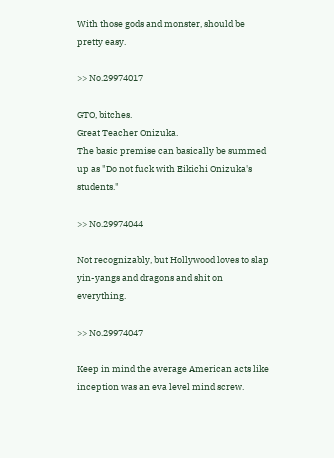With those gods and monster, should be pretty easy.

>> No.29974017

GTO, bitches.
Great Teacher Onizuka.
The basic premise can basically be summed up as "Do not fuck with Eikichi Onizuka's students."

>> No.29974044

Not recognizably, but Hollywood loves to slap yin-yangs and dragons and shit on everything.

>> No.29974047

Keep in mind the average American acts like inception was an eva level mind screw.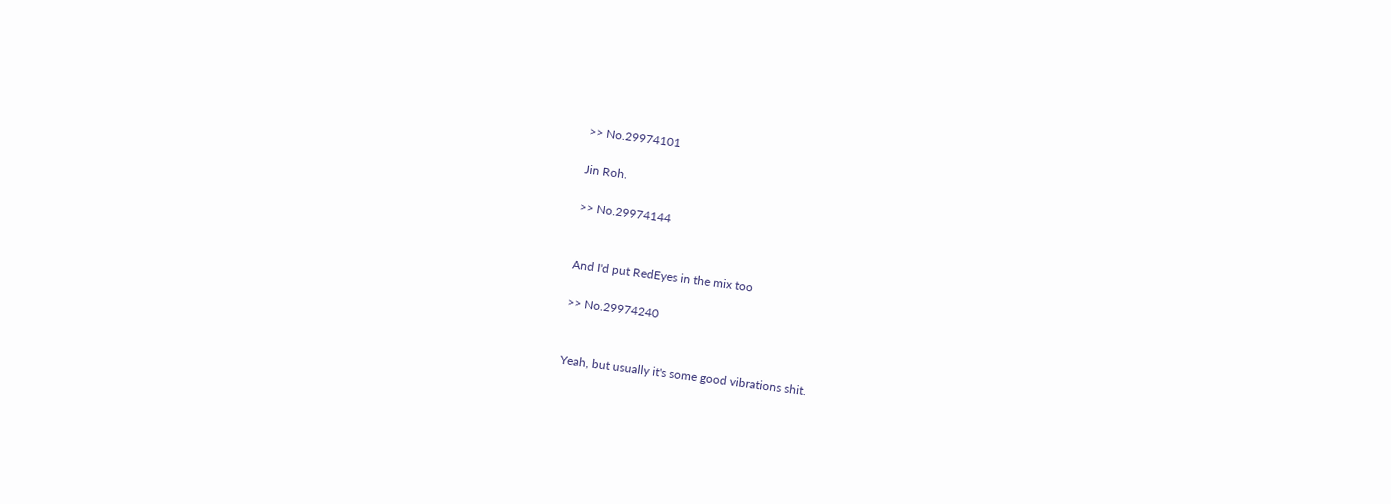>> No.29974101

Jin Roh.

>> No.29974144


And I'd put RedEyes in the mix too

>> No.29974240


Yeah, but usually it's some good vibrations shit.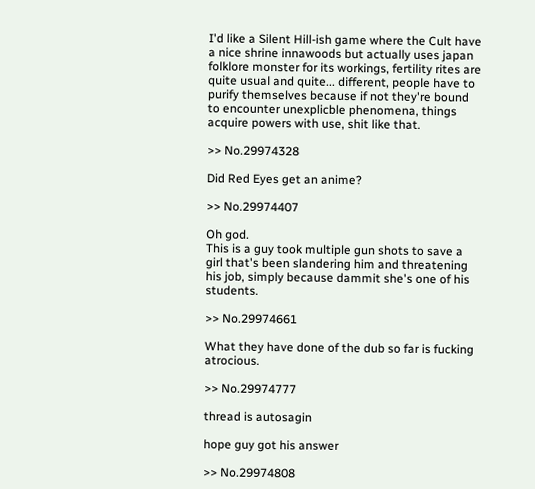I'd like a Silent Hill-ish game where the Cult have a nice shrine innawoods but actually uses japan folklore monster for its workings, fertility rites are quite usual and quite... different, people have to purify themselves because if not they're bound to encounter unexplicble phenomena, things acquire powers with use, shit like that.

>> No.29974328

Did Red Eyes get an anime?

>> No.29974407

Oh god.
This is a guy took multiple gun shots to save a girl that's been slandering him and threatening his job, simply because dammit she's one of his students.

>> No.29974661

What they have done of the dub so far is fucking atrocious.

>> No.29974777

thread is autosagin

hope guy got his answer

>> No.29974808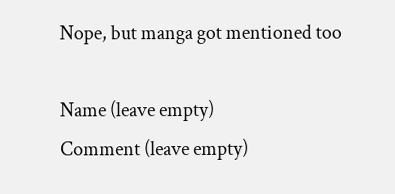Nope, but manga got mentioned too

Name (leave empty)
Comment (leave empty)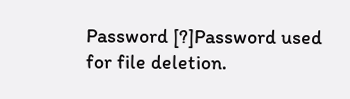Password [?]Password used for file deletion.